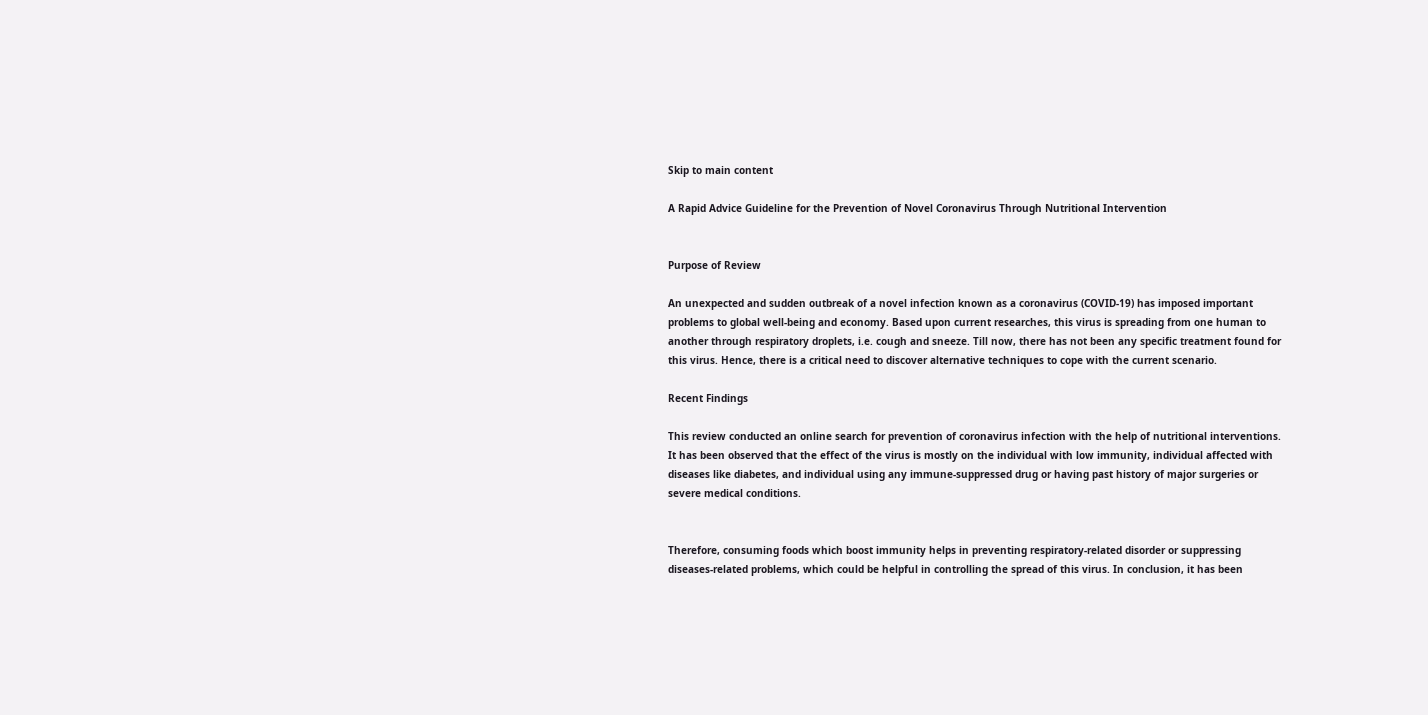Skip to main content

A Rapid Advice Guideline for the Prevention of Novel Coronavirus Through Nutritional Intervention


Purpose of Review

An unexpected and sudden outbreak of a novel infection known as a coronavirus (COVID-19) has imposed important problems to global well-being and economy. Based upon current researches, this virus is spreading from one human to another through respiratory droplets, i.e. cough and sneeze. Till now, there has not been any specific treatment found for this virus. Hence, there is a critical need to discover alternative techniques to cope with the current scenario.

Recent Findings

This review conducted an online search for prevention of coronavirus infection with the help of nutritional interventions. It has been observed that the effect of the virus is mostly on the individual with low immunity, individual affected with diseases like diabetes, and individual using any immune-suppressed drug or having past history of major surgeries or severe medical conditions.


Therefore, consuming foods which boost immunity helps in preventing respiratory-related disorder or suppressing diseases-related problems, which could be helpful in controlling the spread of this virus. In conclusion, it has been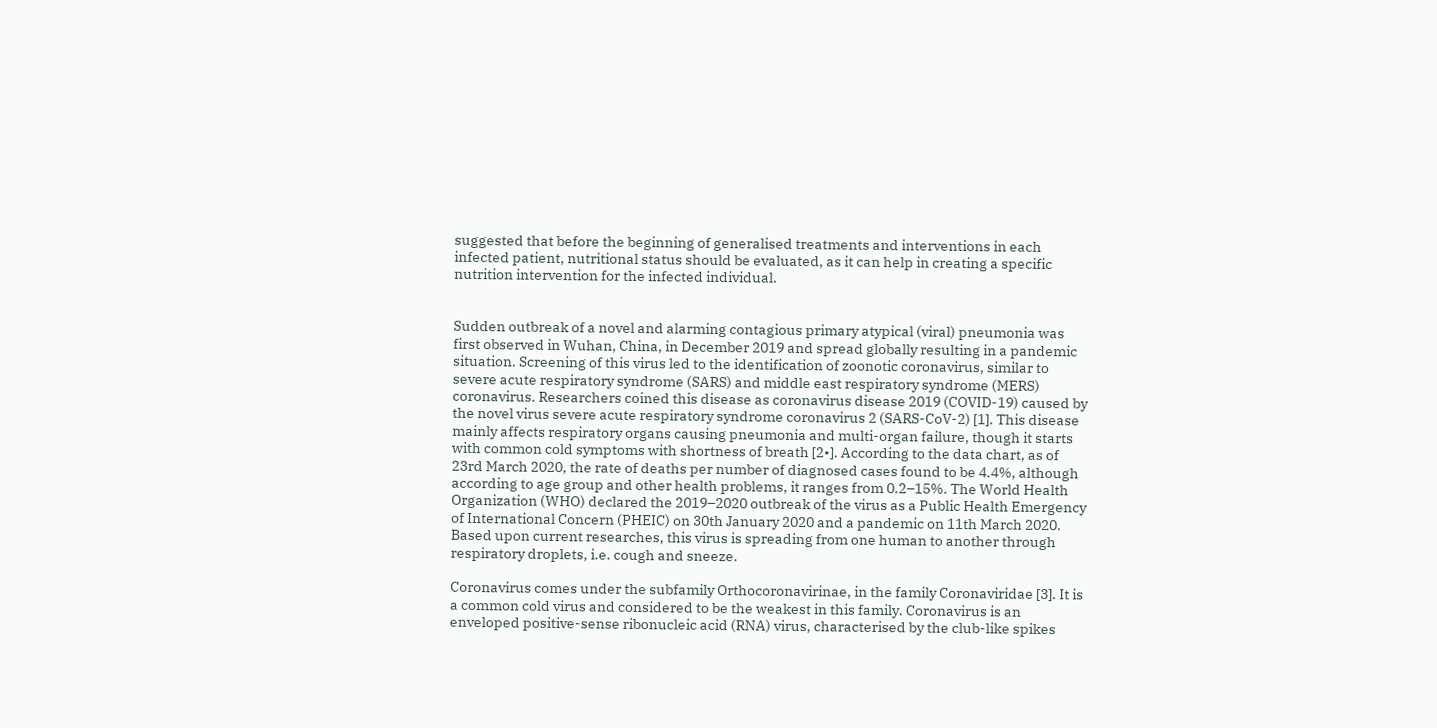suggested that before the beginning of generalised treatments and interventions in each infected patient, nutritional status should be evaluated, as it can help in creating a specific nutrition intervention for the infected individual.


Sudden outbreak of a novel and alarming contagious primary atypical (viral) pneumonia was first observed in Wuhan, China, in December 2019 and spread globally resulting in a pandemic situation. Screening of this virus led to the identification of zoonotic coronavirus, similar to severe acute respiratory syndrome (SARS) and middle east respiratory syndrome (MERS) coronavirus. Researchers coined this disease as coronavirus disease 2019 (COVID-19) caused by the novel virus severe acute respiratory syndrome coronavirus 2 (SARS-CoV-2) [1]. This disease mainly affects respiratory organs causing pneumonia and multi-organ failure, though it starts with common cold symptoms with shortness of breath [2•]. According to the data chart, as of 23rd March 2020, the rate of deaths per number of diagnosed cases found to be 4.4%, although according to age group and other health problems, it ranges from 0.2–15%. The World Health Organization (WHO) declared the 2019–2020 outbreak of the virus as a Public Health Emergency of International Concern (PHEIC) on 30th January 2020 and a pandemic on 11th March 2020. Based upon current researches, this virus is spreading from one human to another through respiratory droplets, i.e. cough and sneeze.

Coronavirus comes under the subfamily Orthocoronavirinae, in the family Coronaviridae [3]. It is a common cold virus and considered to be the weakest in this family. Coronavirus is an enveloped positive-sense ribonucleic acid (RNA) virus, characterised by the club-like spikes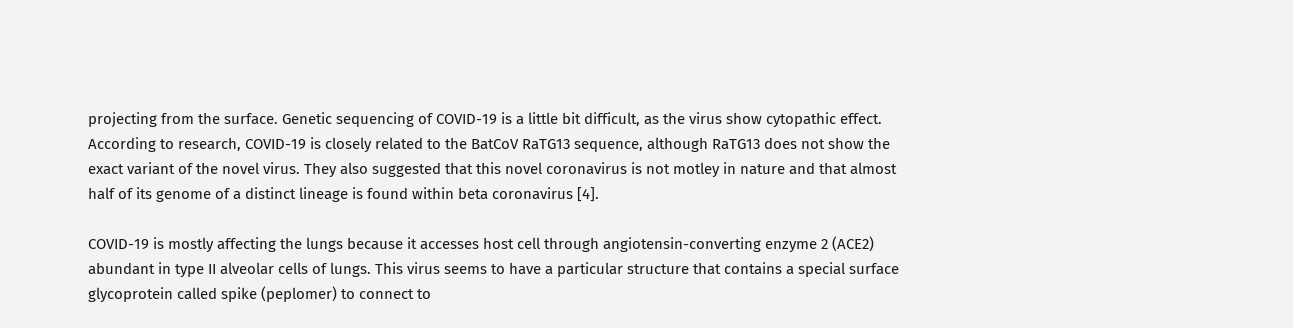projecting from the surface. Genetic sequencing of COVID-19 is a little bit difficult, as the virus show cytopathic effect. According to research, COVID-19 is closely related to the BatCoV RaTG13 sequence, although RaTG13 does not show the exact variant of the novel virus. They also suggested that this novel coronavirus is not motley in nature and that almost half of its genome of a distinct lineage is found within beta coronavirus [4].

COVID-19 is mostly affecting the lungs because it accesses host cell through angiotensin-converting enzyme 2 (ACE2) abundant in type II alveolar cells of lungs. This virus seems to have a particular structure that contains a special surface glycoprotein called spike (peplomer) to connect to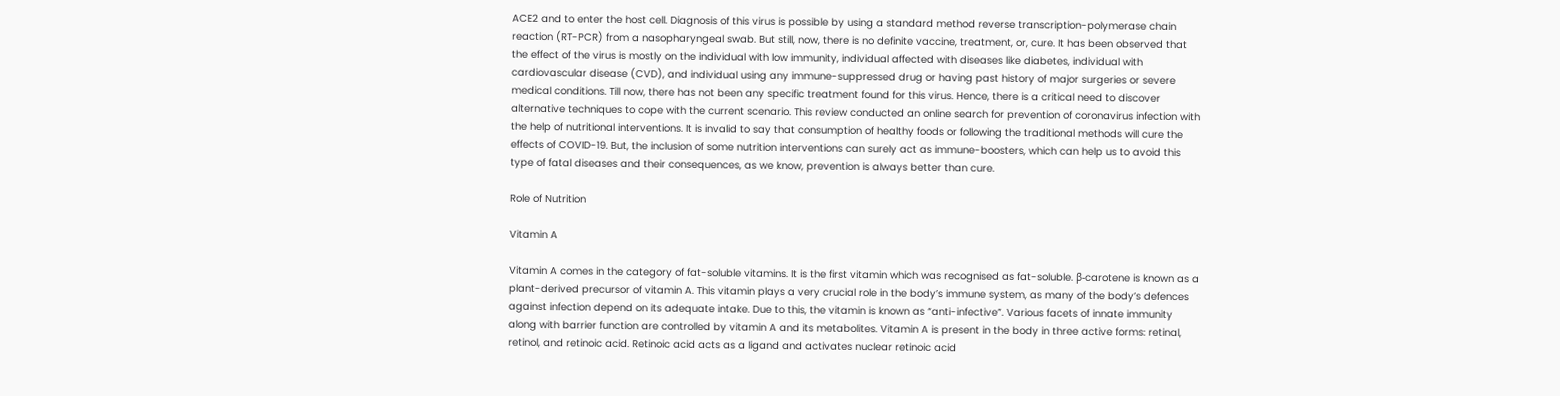ACE2 and to enter the host cell. Diagnosis of this virus is possible by using a standard method reverse transcription-polymerase chain reaction (RT-PCR) from a nasopharyngeal swab. But still, now, there is no definite vaccine, treatment, or, cure. It has been observed that the effect of the virus is mostly on the individual with low immunity, individual affected with diseases like diabetes, individual with cardiovascular disease (CVD), and individual using any immune-suppressed drug or having past history of major surgeries or severe medical conditions. Till now, there has not been any specific treatment found for this virus. Hence, there is a critical need to discover alternative techniques to cope with the current scenario. This review conducted an online search for prevention of coronavirus infection with the help of nutritional interventions. It is invalid to say that consumption of healthy foods or following the traditional methods will cure the effects of COVID-19. But, the inclusion of some nutrition interventions can surely act as immune-boosters, which can help us to avoid this type of fatal diseases and their consequences, as we know, prevention is always better than cure.

Role of Nutrition

Vitamin A

Vitamin A comes in the category of fat-soluble vitamins. It is the first vitamin which was recognised as fat-soluble. β-carotene is known as a plant-derived precursor of vitamin A. This vitamin plays a very crucial role in the body’s immune system, as many of the body’s defences against infection depend on its adequate intake. Due to this, the vitamin is known as “anti-infective”. Various facets of innate immunity along with barrier function are controlled by vitamin A and its metabolites. Vitamin A is present in the body in three active forms: retinal, retinol, and retinoic acid. Retinoic acid acts as a ligand and activates nuclear retinoic acid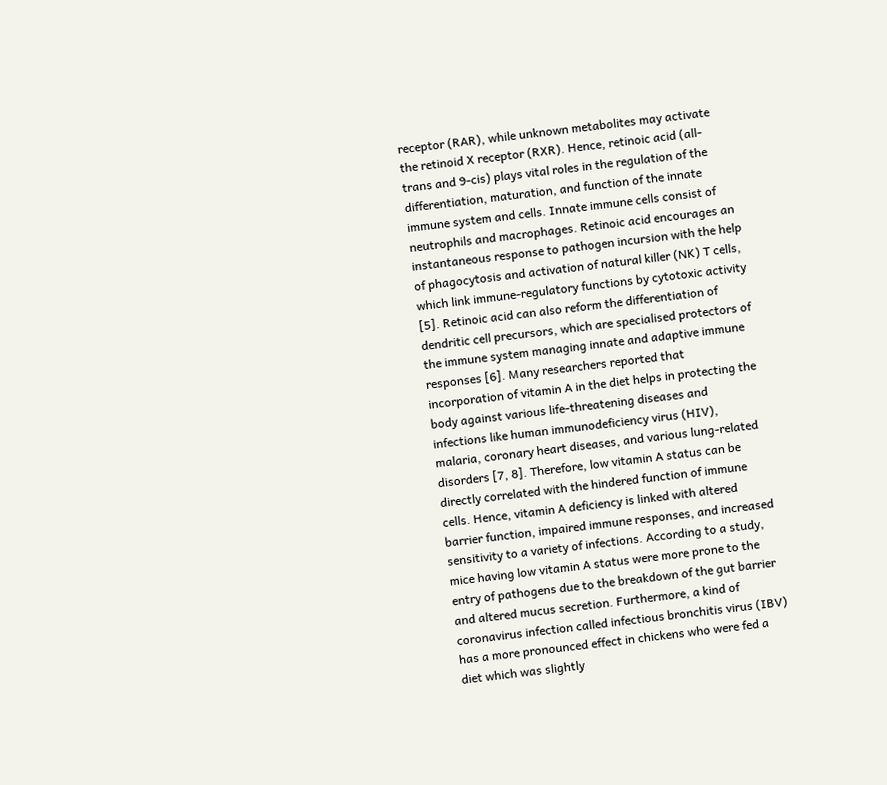receptor (RAR), while unknown metabolites may activate the retinoid X receptor (RXR). Hence, retinoic acid (all-trans and 9-cis) plays vital roles in the regulation of the differentiation, maturation, and function of the innate immune system and cells. Innate immune cells consist of neutrophils and macrophages. Retinoic acid encourages an instantaneous response to pathogen incursion with the help of phagocytosis and activation of natural killer (NK) T cells, which link immune-regulatory functions by cytotoxic activity [5]. Retinoic acid can also reform the differentiation of dendritic cell precursors, which are specialised protectors of the immune system managing innate and adaptive immune responses [6]. Many researchers reported that incorporation of vitamin A in the diet helps in protecting the body against various life-threatening diseases and infections like human immunodeficiency virus (HIV), malaria, coronary heart diseases, and various lung-related disorders [7, 8]. Therefore, low vitamin A status can be directly correlated with the hindered function of immune cells. Hence, vitamin A deficiency is linked with altered barrier function, impaired immune responses, and increased sensitivity to a variety of infections. According to a study, mice having low vitamin A status were more prone to the entry of pathogens due to the breakdown of the gut barrier and altered mucus secretion. Furthermore, a kind of coronavirus infection called infectious bronchitis virus (IBV) has a more pronounced effect in chickens who were fed a diet which was slightly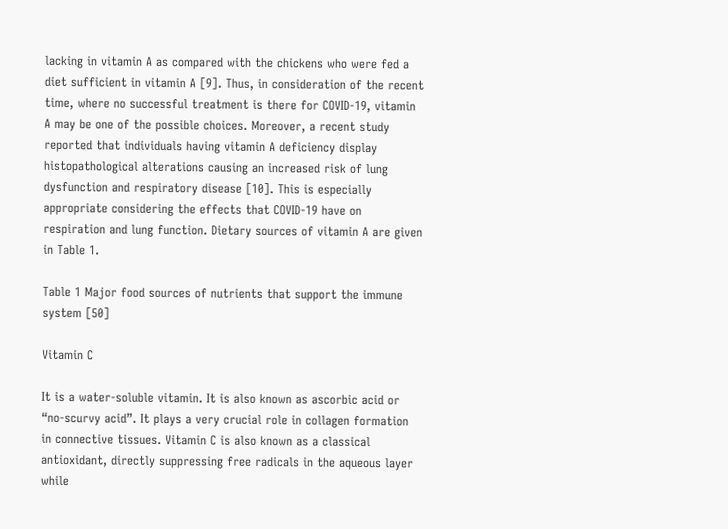lacking in vitamin A as compared with the chickens who were fed a diet sufficient in vitamin A [9]. Thus, in consideration of the recent time, where no successful treatment is there for COVID-19, vitamin A may be one of the possible choices. Moreover, a recent study reported that individuals having vitamin A deficiency display histopathological alterations causing an increased risk of lung dysfunction and respiratory disease [10]. This is especially appropriate considering the effects that COVID-19 have on respiration and lung function. Dietary sources of vitamin A are given in Table 1.

Table 1 Major food sources of nutrients that support the immune system [50]

Vitamin C

It is a water-soluble vitamin. It is also known as ascorbic acid or “no-scurvy acid”. It plays a very crucial role in collagen formation in connective tissues. Vitamin C is also known as a classical antioxidant, directly suppressing free radicals in the aqueous layer while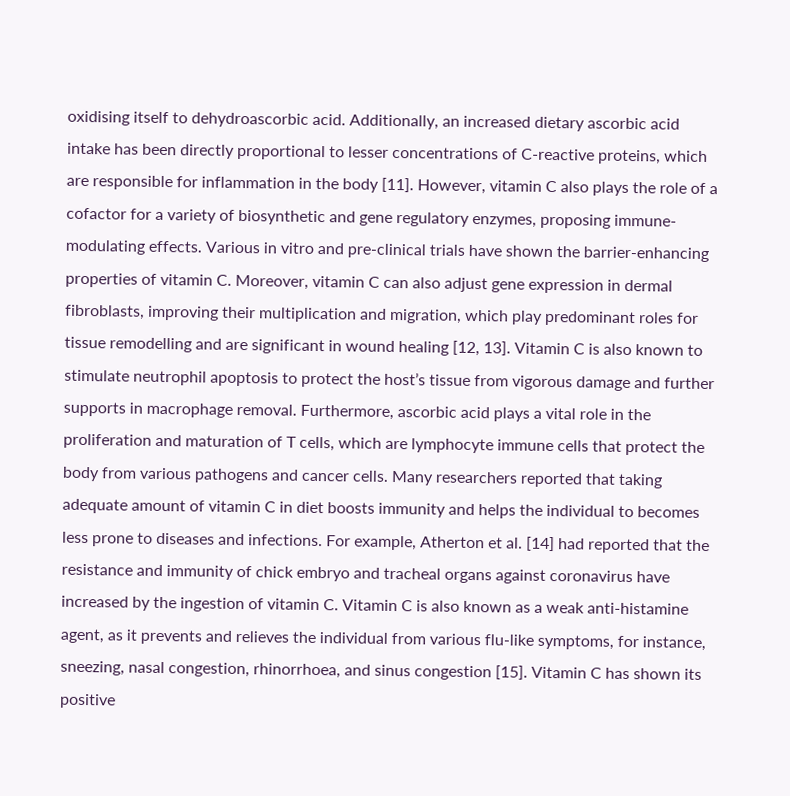oxidising itself to dehydroascorbic acid. Additionally, an increased dietary ascorbic acid intake has been directly proportional to lesser concentrations of C-reactive proteins, which are responsible for inflammation in the body [11]. However, vitamin C also plays the role of a cofactor for a variety of biosynthetic and gene regulatory enzymes, proposing immune-modulating effects. Various in vitro and pre-clinical trials have shown the barrier-enhancing properties of vitamin C. Moreover, vitamin C can also adjust gene expression in dermal fibroblasts, improving their multiplication and migration, which play predominant roles for tissue remodelling and are significant in wound healing [12, 13]. Vitamin C is also known to stimulate neutrophil apoptosis to protect the host’s tissue from vigorous damage and further supports in macrophage removal. Furthermore, ascorbic acid plays a vital role in the proliferation and maturation of T cells, which are lymphocyte immune cells that protect the body from various pathogens and cancer cells. Many researchers reported that taking adequate amount of vitamin C in diet boosts immunity and helps the individual to becomes less prone to diseases and infections. For example, Atherton et al. [14] had reported that the resistance and immunity of chick embryo and tracheal organs against coronavirus have increased by the ingestion of vitamin C. Vitamin C is also known as a weak anti-histamine agent, as it prevents and relieves the individual from various flu-like symptoms, for instance, sneezing, nasal congestion, rhinorrhoea, and sinus congestion [15]. Vitamin C has shown its positive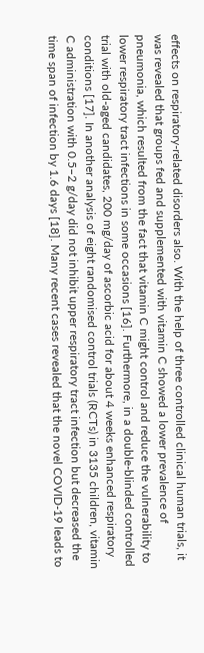effects on respiratory-related disorders also. With the help of three controlled clinical human trials, it was revealed that groups fed and supplemented with vitamin C showed a lower prevalence of pneumonia, which resulted from the fact that vitamin C might control and reduce the vulnerability to lower respiratory tract infections in some occasions [16]. Furthermore, in a double-blinded controlled trial with old-aged candidates, 200 mg/day of ascorbic acid for about 4 weeks enhanced respiratory conditions [17]. In another analysis of eight randomised control trials (RCTs) in 3135 children, vitamin C administration with 0.5–2 g/day did not inhibit upper respiratory tract infection but decreased the time span of infection by 1.6 days [18]. Many recent cases revealed that the novel COVID-19 leads to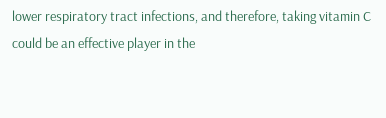lower respiratory tract infections, and therefore, taking vitamin C could be an effective player in the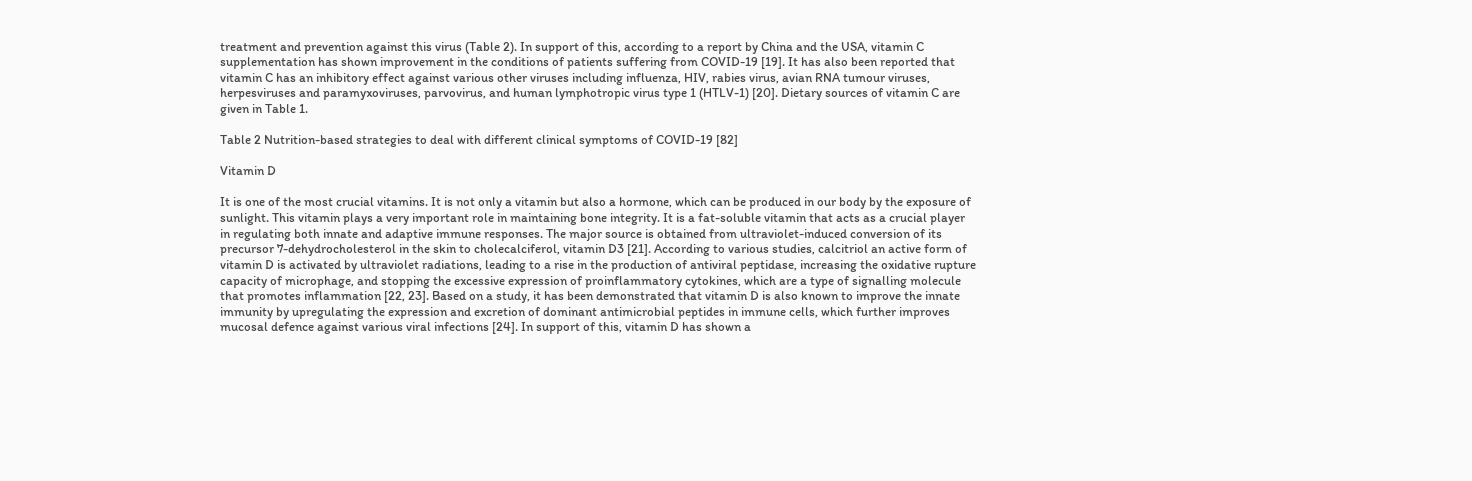treatment and prevention against this virus (Table 2). In support of this, according to a report by China and the USA, vitamin C supplementation has shown improvement in the conditions of patients suffering from COVID-19 [19]. It has also been reported that vitamin C has an inhibitory effect against various other viruses including influenza, HIV, rabies virus, avian RNA tumour viruses, herpesviruses and paramyxoviruses, parvovirus, and human lymphotropic virus type 1 (HTLV-1) [20]. Dietary sources of vitamin C are given in Table 1.

Table 2 Nutrition-based strategies to deal with different clinical symptoms of COVID-19 [82]

Vitamin D

It is one of the most crucial vitamins. It is not only a vitamin but also a hormone, which can be produced in our body by the exposure of sunlight. This vitamin plays a very important role in maintaining bone integrity. It is a fat-soluble vitamin that acts as a crucial player in regulating both innate and adaptive immune responses. The major source is obtained from ultraviolet-induced conversion of its precursor 7-dehydrocholesterol in the skin to cholecalciferol, vitamin D3 [21]. According to various studies, calcitriol an active form of vitamin D is activated by ultraviolet radiations, leading to a rise in the production of antiviral peptidase, increasing the oxidative rupture capacity of microphage, and stopping the excessive expression of proinflammatory cytokines, which are a type of signalling molecule that promotes inflammation [22, 23]. Based on a study, it has been demonstrated that vitamin D is also known to improve the innate immunity by upregulating the expression and excretion of dominant antimicrobial peptides in immune cells, which further improves mucosal defence against various viral infections [24]. In support of this, vitamin D has shown a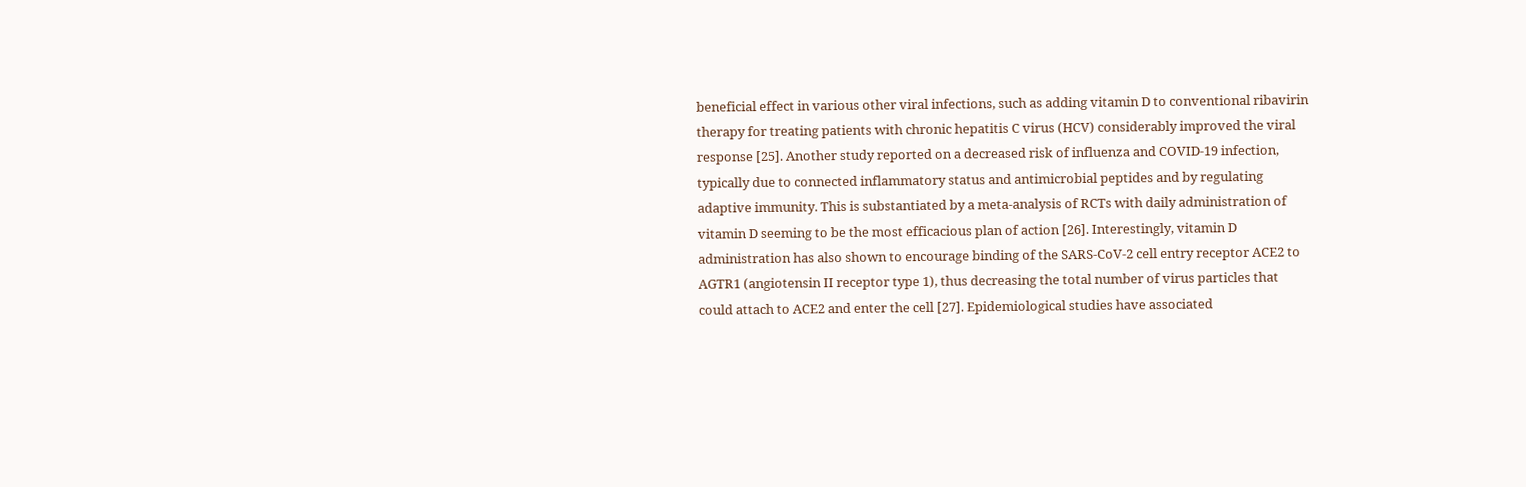beneficial effect in various other viral infections, such as adding vitamin D to conventional ribavirin therapy for treating patients with chronic hepatitis C virus (HCV) considerably improved the viral response [25]. Another study reported on a decreased risk of influenza and COVID-19 infection, typically due to connected inflammatory status and antimicrobial peptides and by regulating adaptive immunity. This is substantiated by a meta-analysis of RCTs with daily administration of vitamin D seeming to be the most efficacious plan of action [26]. Interestingly, vitamin D administration has also shown to encourage binding of the SARS-CoV-2 cell entry receptor ACE2 to AGTR1 (angiotensin II receptor type 1), thus decreasing the total number of virus particles that could attach to ACE2 and enter the cell [27]. Epidemiological studies have associated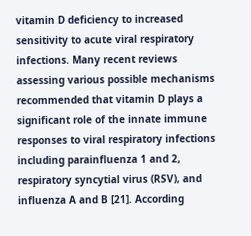vitamin D deficiency to increased sensitivity to acute viral respiratory infections. Many recent reviews assessing various possible mechanisms recommended that vitamin D plays a significant role of the innate immune responses to viral respiratory infections including parainfluenza 1 and 2, respiratory syncytial virus (RSV), and influenza A and B [21]. According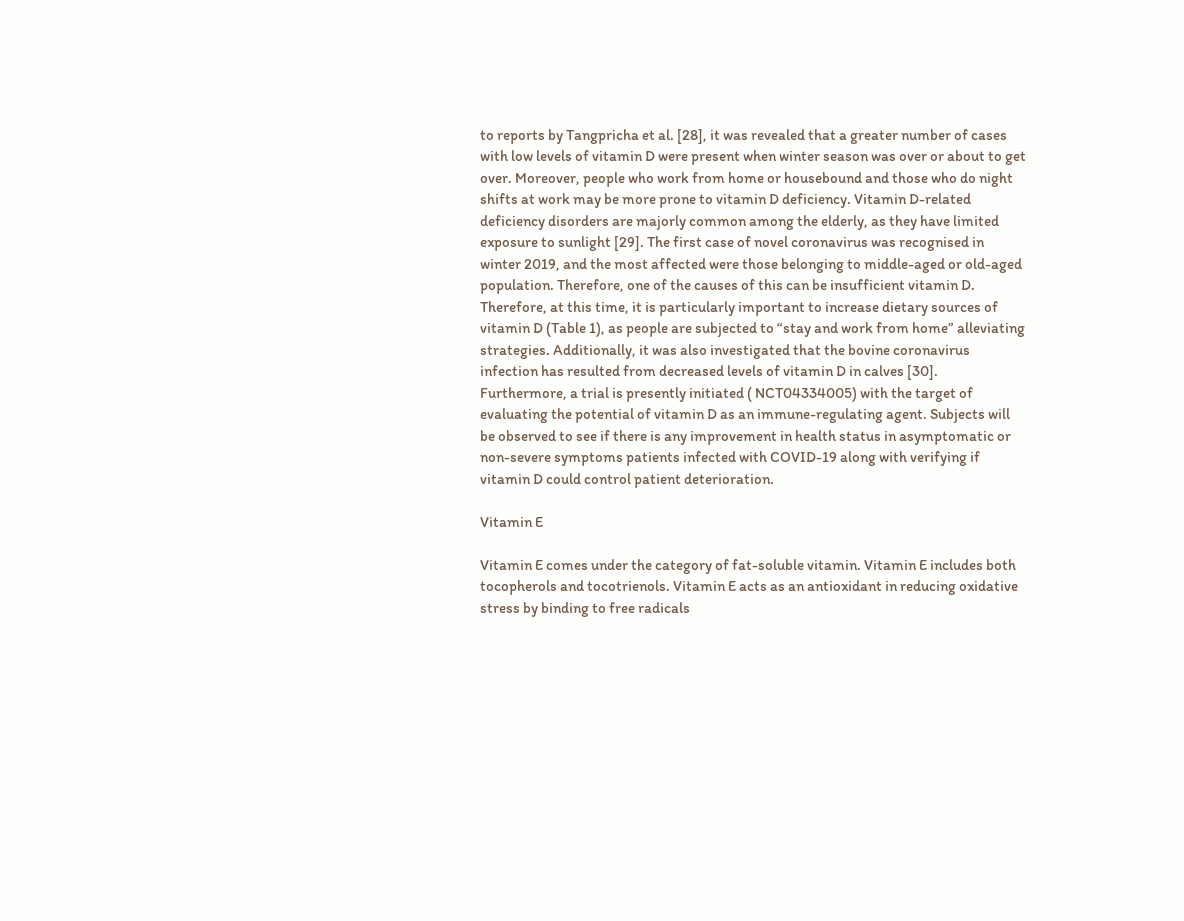to reports by Tangpricha et al. [28], it was revealed that a greater number of cases with low levels of vitamin D were present when winter season was over or about to get over. Moreover, people who work from home or housebound and those who do night shifts at work may be more prone to vitamin D deficiency. Vitamin D-related deficiency disorders are majorly common among the elderly, as they have limited exposure to sunlight [29]. The first case of novel coronavirus was recognised in winter 2019, and the most affected were those belonging to middle-aged or old-aged population. Therefore, one of the causes of this can be insufficient vitamin D. Therefore, at this time, it is particularly important to increase dietary sources of vitamin D (Table 1), as people are subjected to “stay and work from home” alleviating strategies. Additionally, it was also investigated that the bovine coronavirus infection has resulted from decreased levels of vitamin D in calves [30]. Furthermore, a trial is presently initiated ( NCT04334005) with the target of evaluating the potential of vitamin D as an immune-regulating agent. Subjects will be observed to see if there is any improvement in health status in asymptomatic or non-severe symptoms patients infected with COVID-19 along with verifying if vitamin D could control patient deterioration.

Vitamin E

Vitamin E comes under the category of fat-soluble vitamin. Vitamin E includes both tocopherols and tocotrienols. Vitamin E acts as an antioxidant in reducing oxidative stress by binding to free radicals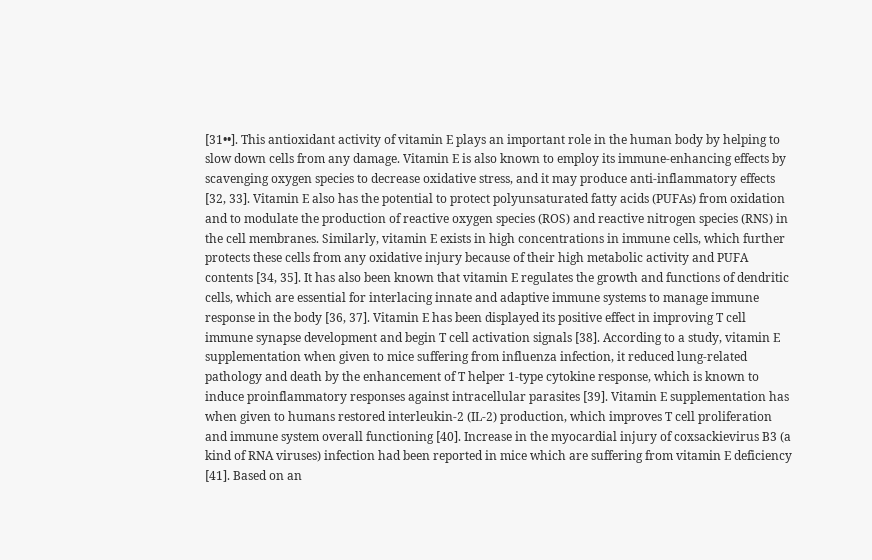[31••]. This antioxidant activity of vitamin E plays an important role in the human body by helping to slow down cells from any damage. Vitamin E is also known to employ its immune-enhancing effects by scavenging oxygen species to decrease oxidative stress, and it may produce anti-inflammatory effects [32, 33]. Vitamin E also has the potential to protect polyunsaturated fatty acids (PUFAs) from oxidation and to modulate the production of reactive oxygen species (ROS) and reactive nitrogen species (RNS) in the cell membranes. Similarly, vitamin E exists in high concentrations in immune cells, which further protects these cells from any oxidative injury because of their high metabolic activity and PUFA contents [34, 35]. It has also been known that vitamin E regulates the growth and functions of dendritic cells, which are essential for interlacing innate and adaptive immune systems to manage immune response in the body [36, 37]. Vitamin E has been displayed its positive effect in improving T cell immune synapse development and begin T cell activation signals [38]. According to a study, vitamin E supplementation when given to mice suffering from influenza infection, it reduced lung-related pathology and death by the enhancement of T helper 1-type cytokine response, which is known to induce proinflammatory responses against intracellular parasites [39]. Vitamin E supplementation has when given to humans restored interleukin-2 (IL-2) production, which improves T cell proliferation and immune system overall functioning [40]. Increase in the myocardial injury of coxsackievirus B3 (a kind of RNA viruses) infection had been reported in mice which are suffering from vitamin E deficiency [41]. Based on an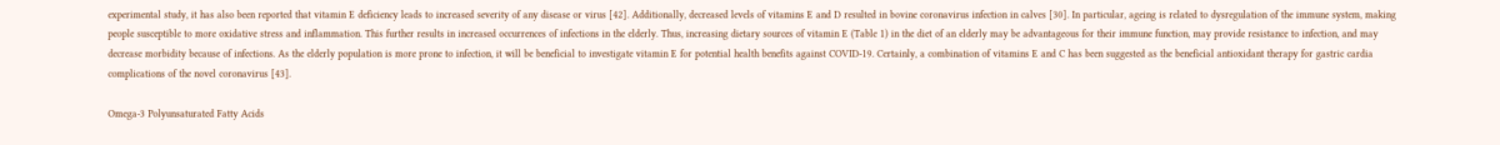experimental study, it has also been reported that vitamin E deficiency leads to increased severity of any disease or virus [42]. Additionally, decreased levels of vitamins E and D resulted in bovine coronavirus infection in calves [30]. In particular, ageing is related to dysregulation of the immune system, making people susceptible to more oxidative stress and inflammation. This further results in increased occurrences of infections in the elderly. Thus, increasing dietary sources of vitamin E (Table 1) in the diet of an elderly may be advantageous for their immune function, may provide resistance to infection, and may decrease morbidity because of infections. As the elderly population is more prone to infection, it will be beneficial to investigate vitamin E for potential health benefits against COVID-19. Certainly, a combination of vitamins E and C has been suggested as the beneficial antioxidant therapy for gastric cardia complications of the novel coronavirus [43].

Omega-3 Polyunsaturated Fatty Acids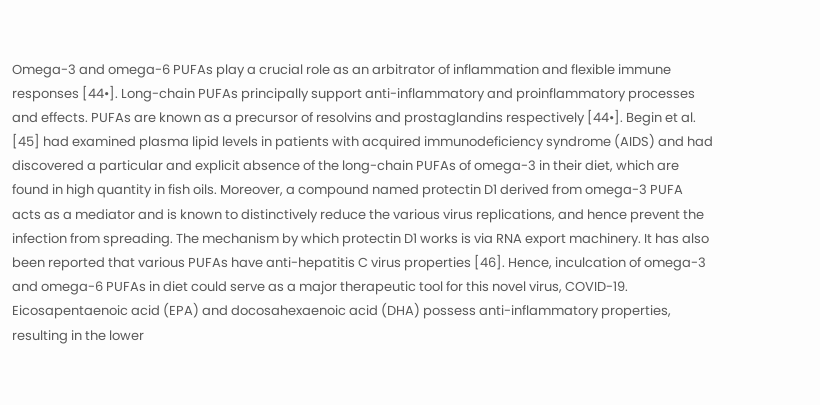Omega-3 and omega-6 PUFAs play a crucial role as an arbitrator of inflammation and flexible immune responses [44•]. Long-chain PUFAs principally support anti-inflammatory and proinflammatory processes and effects. PUFAs are known as a precursor of resolvins and prostaglandins respectively [44•]. Begin et al. [45] had examined plasma lipid levels in patients with acquired immunodeficiency syndrome (AIDS) and had discovered a particular and explicit absence of the long-chain PUFAs of omega-3 in their diet, which are found in high quantity in fish oils. Moreover, a compound named protectin D1 derived from omega-3 PUFA acts as a mediator and is known to distinctively reduce the various virus replications, and hence prevent the infection from spreading. The mechanism by which protectin D1 works is via RNA export machinery. It has also been reported that various PUFAs have anti-hepatitis C virus properties [46]. Hence, inculcation of omega-3 and omega-6 PUFAs in diet could serve as a major therapeutic tool for this novel virus, COVID-19. Eicosapentaenoic acid (EPA) and docosahexaenoic acid (DHA) possess anti-inflammatory properties, resulting in the lower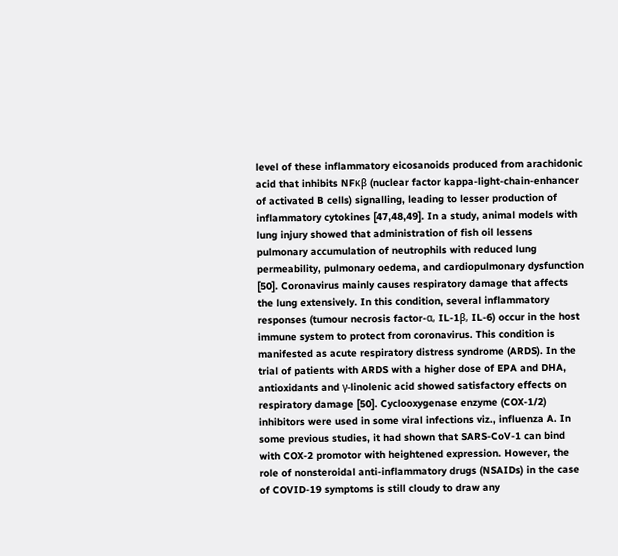level of these inflammatory eicosanoids produced from arachidonic acid that inhibits NFκβ (nuclear factor kappa-light-chain-enhancer of activated B cells) signalling, leading to lesser production of inflammatory cytokines [47,48,49]. In a study, animal models with lung injury showed that administration of fish oil lessens pulmonary accumulation of neutrophils with reduced lung permeability, pulmonary oedema, and cardiopulmonary dysfunction [50]. Coronavirus mainly causes respiratory damage that affects the lung extensively. In this condition, several inflammatory responses (tumour necrosis factor-α, IL-1β, IL-6) occur in the host immune system to protect from coronavirus. This condition is manifested as acute respiratory distress syndrome (ARDS). In the trial of patients with ARDS with a higher dose of EPA and DHA, antioxidants and γ-linolenic acid showed satisfactory effects on respiratory damage [50]. Cyclooxygenase enzyme (COX-1/2) inhibitors were used in some viral infections viz., influenza A. In some previous studies, it had shown that SARS-CoV-1 can bind with COX-2 promotor with heightened expression. However, the role of nonsteroidal anti-inflammatory drugs (NSAIDs) in the case of COVID-19 symptoms is still cloudy to draw any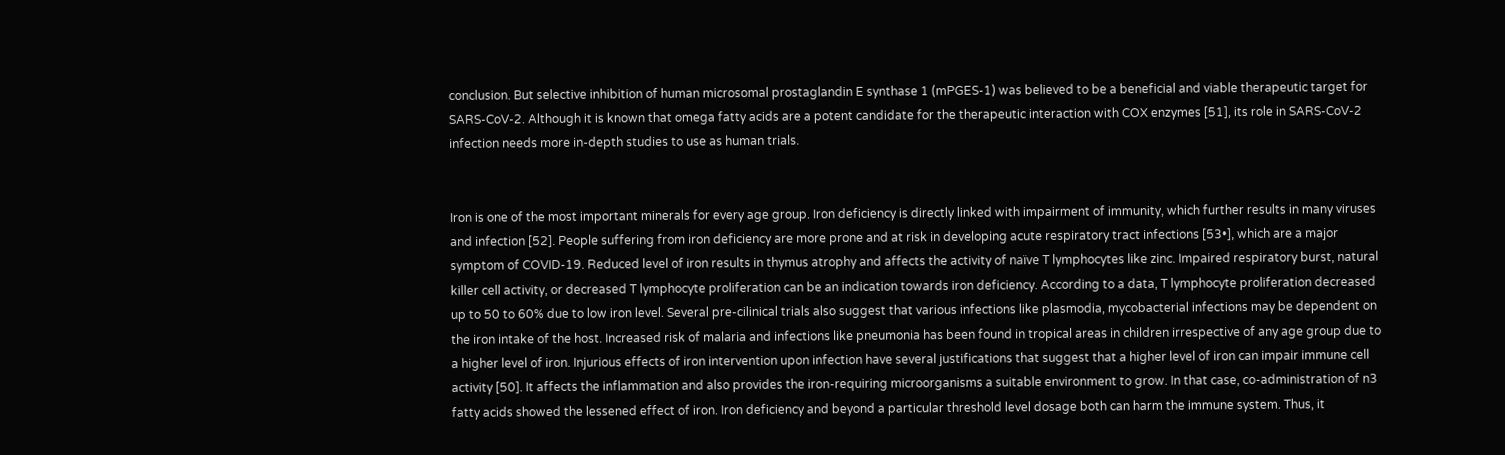conclusion. But selective inhibition of human microsomal prostaglandin E synthase 1 (mPGES-1) was believed to be a beneficial and viable therapeutic target for SARS-CoV-2. Although it is known that omega fatty acids are a potent candidate for the therapeutic interaction with COX enzymes [51], its role in SARS-CoV-2 infection needs more in-depth studies to use as human trials.


Iron is one of the most important minerals for every age group. Iron deficiency is directly linked with impairment of immunity, which further results in many viruses and infection [52]. People suffering from iron deficiency are more prone and at risk in developing acute respiratory tract infections [53•], which are a major symptom of COVID-19. Reduced level of iron results in thymus atrophy and affects the activity of naïve T lymphocytes like zinc. Impaired respiratory burst, natural killer cell activity, or decreased T lymphocyte proliferation can be an indication towards iron deficiency. According to a data, T lymphocyte proliferation decreased up to 50 to 60% due to low iron level. Several pre-cilinical trials also suggest that various infections like plasmodia, mycobacterial infections may be dependent on the iron intake of the host. Increased risk of malaria and infections like pneumonia has been found in tropical areas in children irrespective of any age group due to a higher level of iron. Injurious effects of iron intervention upon infection have several justifications that suggest that a higher level of iron can impair immune cell activity [50]. It affects the inflammation and also provides the iron-requiring microorganisms a suitable environment to grow. In that case, co-administration of n3 fatty acids showed the lessened effect of iron. Iron deficiency and beyond a particular threshold level dosage both can harm the immune system. Thus, it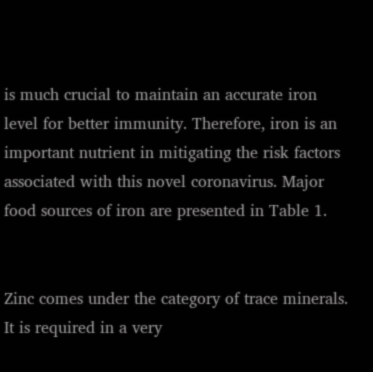is much crucial to maintain an accurate iron level for better immunity. Therefore, iron is an important nutrient in mitigating the risk factors associated with this novel coronavirus. Major food sources of iron are presented in Table 1.


Zinc comes under the category of trace minerals. It is required in a very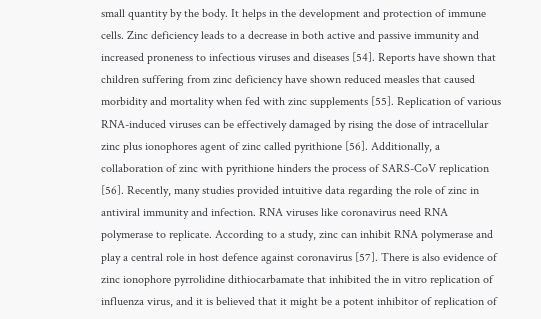small quantity by the body. It helps in the development and protection of immune cells. Zinc deficiency leads to a decrease in both active and passive immunity and increased proneness to infectious viruses and diseases [54]. Reports have shown that children suffering from zinc deficiency have shown reduced measles that caused morbidity and mortality when fed with zinc supplements [55]. Replication of various RNA-induced viruses can be effectively damaged by rising the dose of intracellular zinc plus ionophores agent of zinc called pyrithione [56]. Additionally, a collaboration of zinc with pyrithione hinders the process of SARS-CoV replication [56]. Recently, many studies provided intuitive data regarding the role of zinc in antiviral immunity and infection. RNA viruses like coronavirus need RNA polymerase to replicate. According to a study, zinc can inhibit RNA polymerase and play a central role in host defence against coronavirus [57]. There is also evidence of zinc ionophore pyrrolidine dithiocarbamate that inhibited the in vitro replication of influenza virus, and it is believed that it might be a potent inhibitor of replication of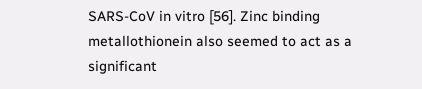SARS-CoV in vitro [56]. Zinc binding metallothionein also seemed to act as a significant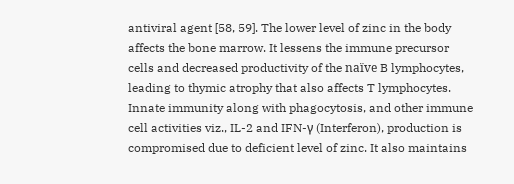antiviral agent [58, 59]. The lower level of zinc in the body affects the bone marrow. It lessens the immune precursor cells and decreased productivity of the naïve B lymphocytes, leading to thymic atrophy that also affects T lymphocytes. Innate immunity along with phagocytosis, and other immune cell activities viz., IL-2 and IFN-γ (Interferon), production is compromised due to deficient level of zinc. It also maintains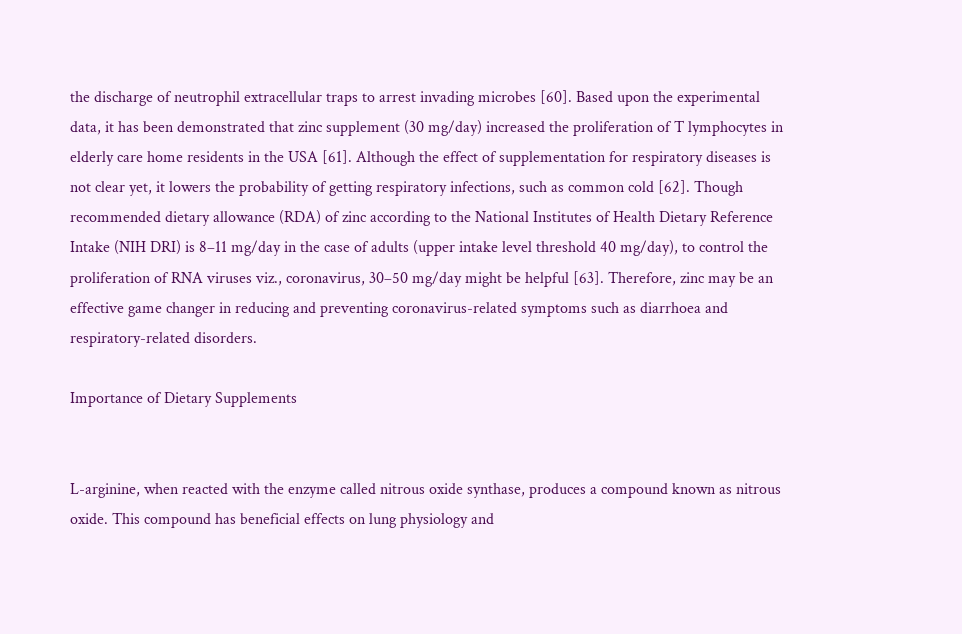the discharge of neutrophil extracellular traps to arrest invading microbes [60]. Based upon the experimental data, it has been demonstrated that zinc supplement (30 mg/day) increased the proliferation of T lymphocytes in elderly care home residents in the USA [61]. Although the effect of supplementation for respiratory diseases is not clear yet, it lowers the probability of getting respiratory infections, such as common cold [62]. Though recommended dietary allowance (RDA) of zinc according to the National Institutes of Health Dietary Reference Intake (NIH DRI) is 8–11 mg/day in the case of adults (upper intake level threshold 40 mg/day), to control the proliferation of RNA viruses viz., coronavirus, 30–50 mg/day might be helpful [63]. Therefore, zinc may be an effective game changer in reducing and preventing coronavirus-related symptoms such as diarrhoea and respiratory-related disorders.

Importance of Dietary Supplements


L-arginine, when reacted with the enzyme called nitrous oxide synthase, produces a compound known as nitrous oxide. This compound has beneficial effects on lung physiology and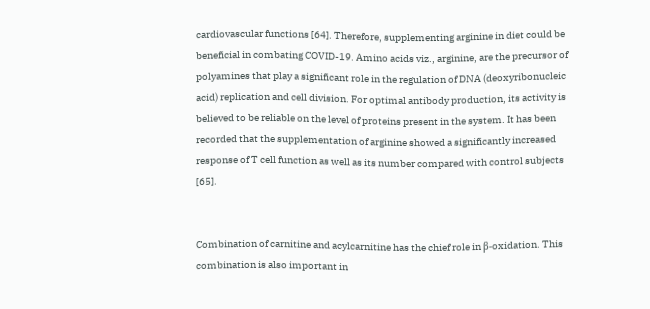cardiovascular functions [64]. Therefore, supplementing arginine in diet could be beneficial in combating COVID-19. Amino acids viz., arginine, are the precursor of polyamines that play a significant role in the regulation of DNA (deoxyribonucleic acid) replication and cell division. For optimal antibody production, its activity is believed to be reliable on the level of proteins present in the system. It has been recorded that the supplementation of arginine showed a significantly increased response of T cell function as well as its number compared with control subjects [65].


Combination of carnitine and acylcarnitine has the chief role in β-oxidation. This combination is also important in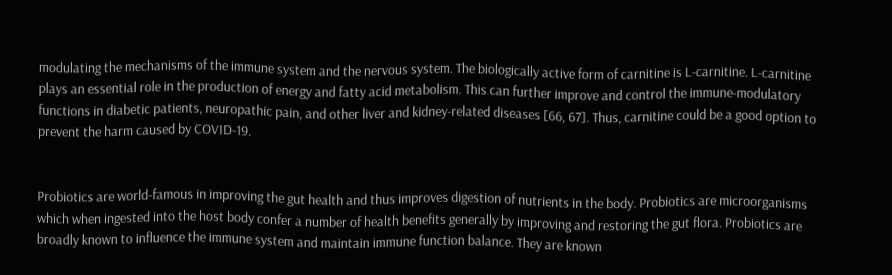modulating the mechanisms of the immune system and the nervous system. The biologically active form of carnitine is L-carnitine. L-carnitine plays an essential role in the production of energy and fatty acid metabolism. This can further improve and control the immune-modulatory functions in diabetic patients, neuropathic pain, and other liver and kidney-related diseases [66, 67]. Thus, carnitine could be a good option to prevent the harm caused by COVID-19.


Probiotics are world-famous in improving the gut health and thus improves digestion of nutrients in the body. Probiotics are microorganisms which when ingested into the host body confer a number of health benefits generally by improving and restoring the gut flora. Probiotics are broadly known to influence the immune system and maintain immune function balance. They are known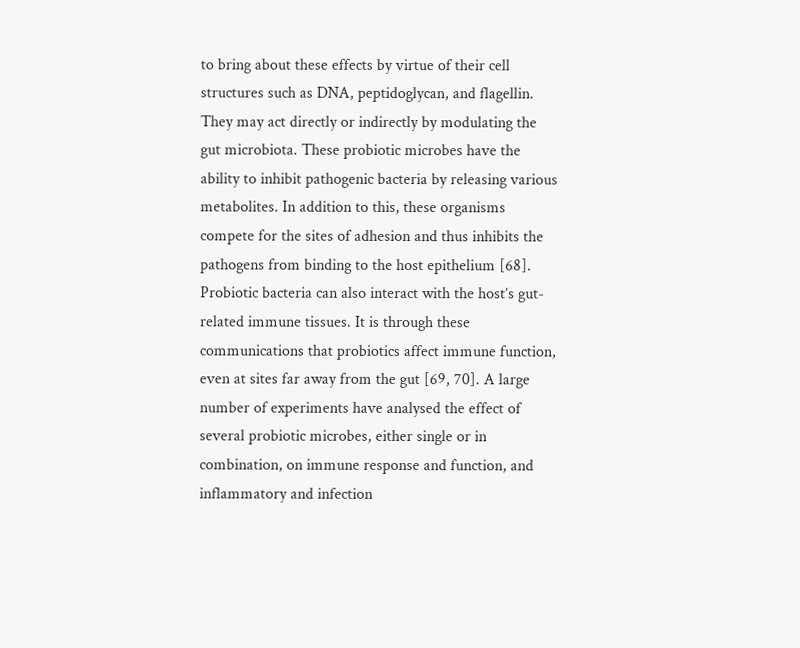to bring about these effects by virtue of their cell structures such as DNA, peptidoglycan, and flagellin. They may act directly or indirectly by modulating the gut microbiota. These probiotic microbes have the ability to inhibit pathogenic bacteria by releasing various metabolites. In addition to this, these organisms compete for the sites of adhesion and thus inhibits the pathogens from binding to the host epithelium [68]. Probiotic bacteria can also interact with the host’s gut-related immune tissues. It is through these communications that probiotics affect immune function, even at sites far away from the gut [69, 70]. A large number of experiments have analysed the effect of several probiotic microbes, either single or in combination, on immune response and function, and inflammatory and infection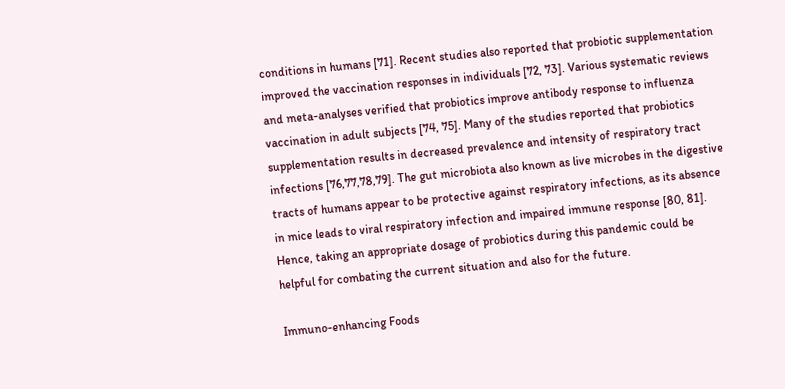conditions in humans [71]. Recent studies also reported that probiotic supplementation improved the vaccination responses in individuals [72, 73]. Various systematic reviews and meta-analyses verified that probiotics improve antibody response to influenza vaccination in adult subjects [74, 75]. Many of the studies reported that probiotics supplementation results in decreased prevalence and intensity of respiratory tract infections [76,77,78,79]. The gut microbiota also known as live microbes in the digestive tracts of humans appear to be protective against respiratory infections, as its absence in mice leads to viral respiratory infection and impaired immune response [80, 81]. Hence, taking an appropriate dosage of probiotics during this pandemic could be helpful for combating the current situation and also for the future.

Immuno-enhancing Foods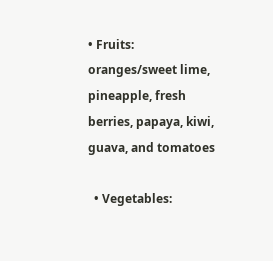• Fruits: oranges/sweet lime, pineapple, fresh berries, papaya, kiwi, guava, and tomatoes

  • Vegetables: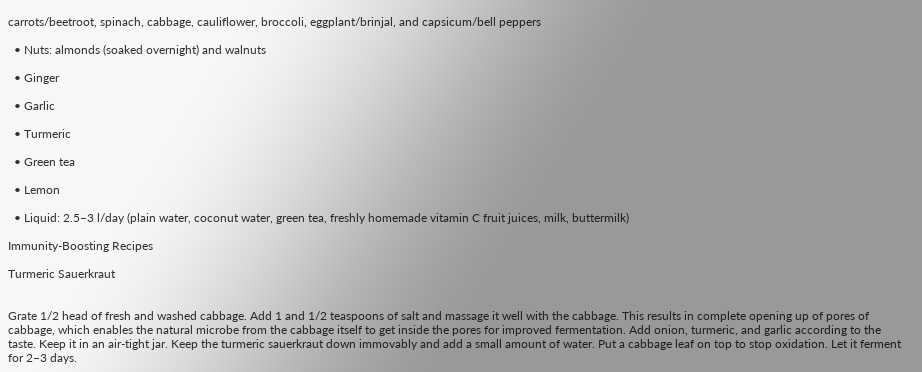carrots/beetroot, spinach, cabbage, cauliflower, broccoli, eggplant/brinjal, and capsicum/bell peppers

  • Nuts: almonds (soaked overnight) and walnuts

  • Ginger

  • Garlic

  • Turmeric

  • Green tea

  • Lemon

  • Liquid: 2.5–3 l/day (plain water, coconut water, green tea, freshly homemade vitamin C fruit juices, milk, buttermilk)

Immunity-Boosting Recipes

Turmeric Sauerkraut


Grate 1/2 head of fresh and washed cabbage. Add 1 and 1/2 teaspoons of salt and massage it well with the cabbage. This results in complete opening up of pores of cabbage, which enables the natural microbe from the cabbage itself to get inside the pores for improved fermentation. Add onion, turmeric, and garlic according to the taste. Keep it in an air-tight jar. Keep the turmeric sauerkraut down immovably and add a small amount of water. Put a cabbage leaf on top to stop oxidation. Let it ferment for 2–3 days.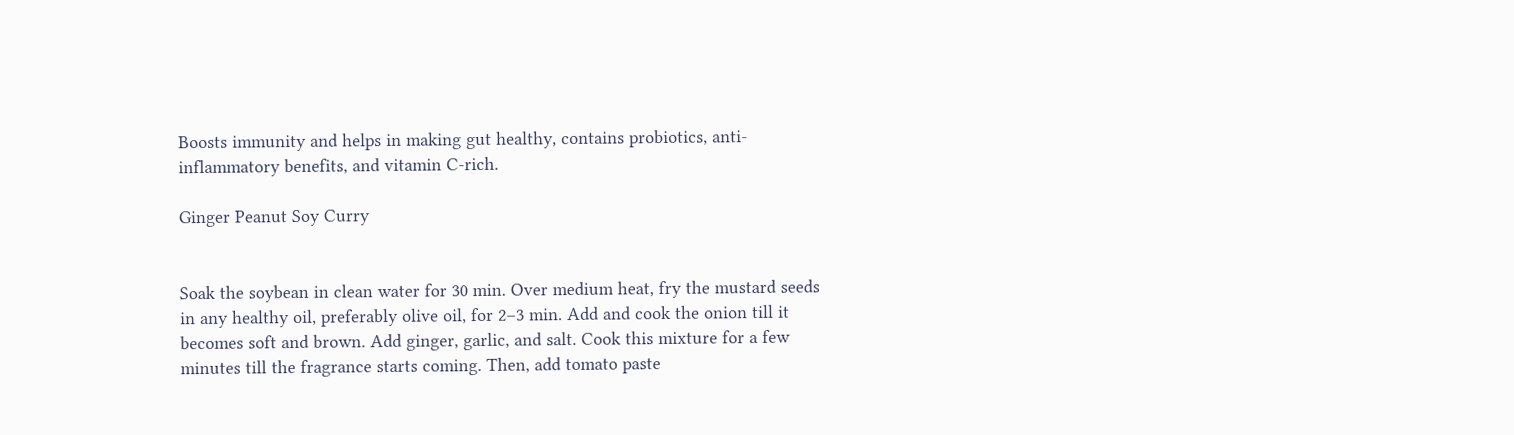Boosts immunity and helps in making gut healthy, contains probiotics, anti-inflammatory benefits, and vitamin C-rich.

Ginger Peanut Soy Curry


Soak the soybean in clean water for 30 min. Over medium heat, fry the mustard seeds in any healthy oil, preferably olive oil, for 2–3 min. Add and cook the onion till it becomes soft and brown. Add ginger, garlic, and salt. Cook this mixture for a few minutes till the fragrance starts coming. Then, add tomato paste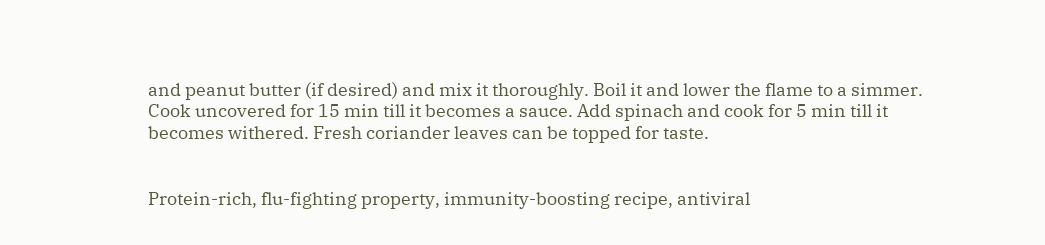and peanut butter (if desired) and mix it thoroughly. Boil it and lower the flame to a simmer. Cook uncovered for 15 min till it becomes a sauce. Add spinach and cook for 5 min till it becomes withered. Fresh coriander leaves can be topped for taste.


Protein-rich, flu-fighting property, immunity-boosting recipe, antiviral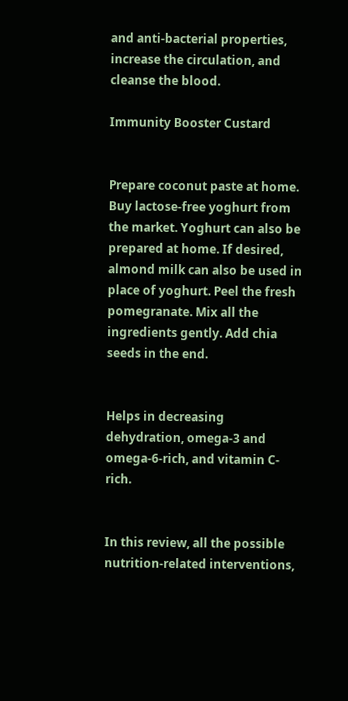and anti-bacterial properties, increase the circulation, and cleanse the blood.

Immunity Booster Custard


Prepare coconut paste at home. Buy lactose-free yoghurt from the market. Yoghurt can also be prepared at home. If desired, almond milk can also be used in place of yoghurt. Peel the fresh pomegranate. Mix all the ingredients gently. Add chia seeds in the end.


Helps in decreasing dehydration, omega-3 and omega-6-rich, and vitamin C-rich.


In this review, all the possible nutrition-related interventions,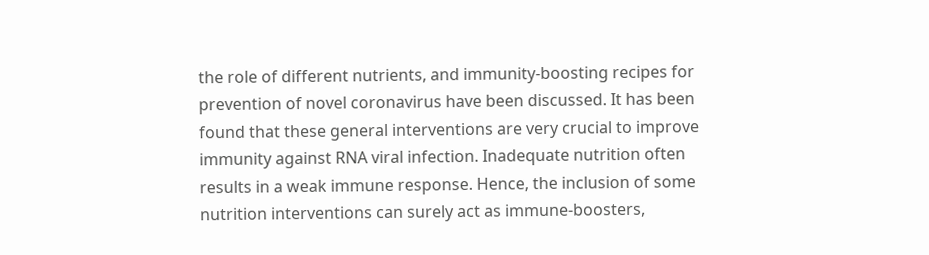the role of different nutrients, and immunity-boosting recipes for prevention of novel coronavirus have been discussed. It has been found that these general interventions are very crucial to improve immunity against RNA viral infection. Inadequate nutrition often results in a weak immune response. Hence, the inclusion of some nutrition interventions can surely act as immune-boosters,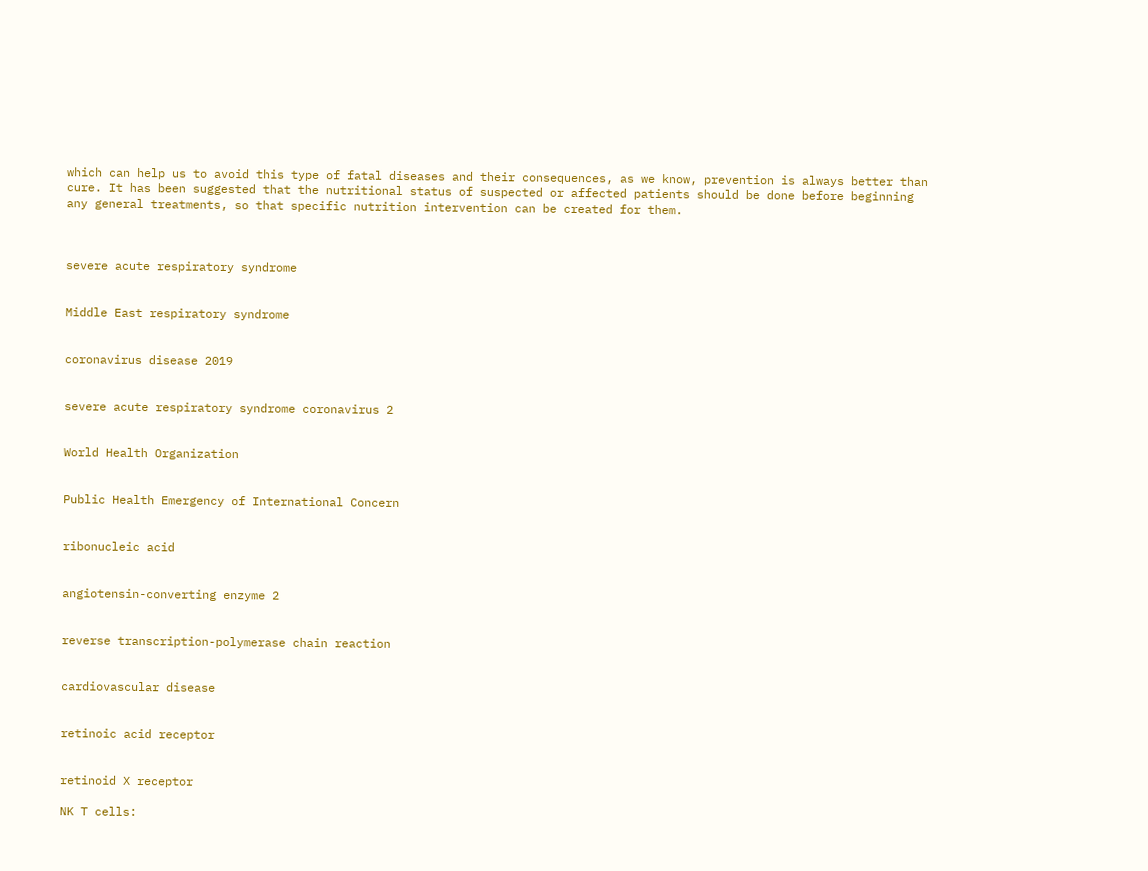which can help us to avoid this type of fatal diseases and their consequences, as we know, prevention is always better than cure. It has been suggested that the nutritional status of suspected or affected patients should be done before beginning any general treatments, so that specific nutrition intervention can be created for them.



severe acute respiratory syndrome


Middle East respiratory syndrome


coronavirus disease 2019


severe acute respiratory syndrome coronavirus 2


World Health Organization


Public Health Emergency of International Concern


ribonucleic acid


angiotensin-converting enzyme 2


reverse transcription-polymerase chain reaction


cardiovascular disease


retinoic acid receptor


retinoid X receptor

NK T cells: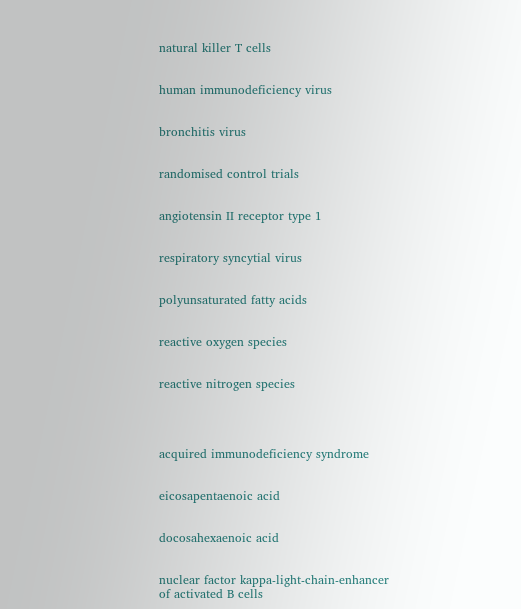natural killer T cells


human immunodeficiency virus


bronchitis virus


randomised control trials


angiotensin II receptor type 1


respiratory syncytial virus


polyunsaturated fatty acids


reactive oxygen species


reactive nitrogen species




acquired immunodeficiency syndrome


eicosapentaenoic acid


docosahexaenoic acid


nuclear factor kappa-light-chain-enhancer of activated B cells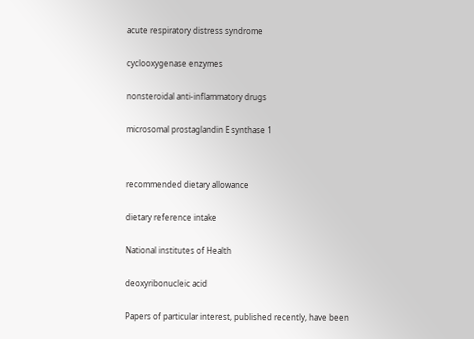acute respiratory distress syndrome


cyclooxygenase enzymes


nonsteroidal anti-inflammatory drugs


microsomal prostaglandin E synthase 1




recommended dietary allowance


dietary reference intake


National institutes of Health


deoxyribonucleic acid


Papers of particular interest, published recently, have been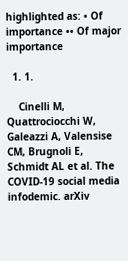highlighted as: • Of importance •• Of major importance

  1. 1.

    Cinelli M, Quattrociocchi W, Galeazzi A, Valensise CM, Brugnoli E, Schmidt AL et al. The COVID-19 social media infodemic. arXiv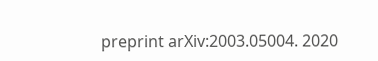preprint arXiv:2003.05004. 2020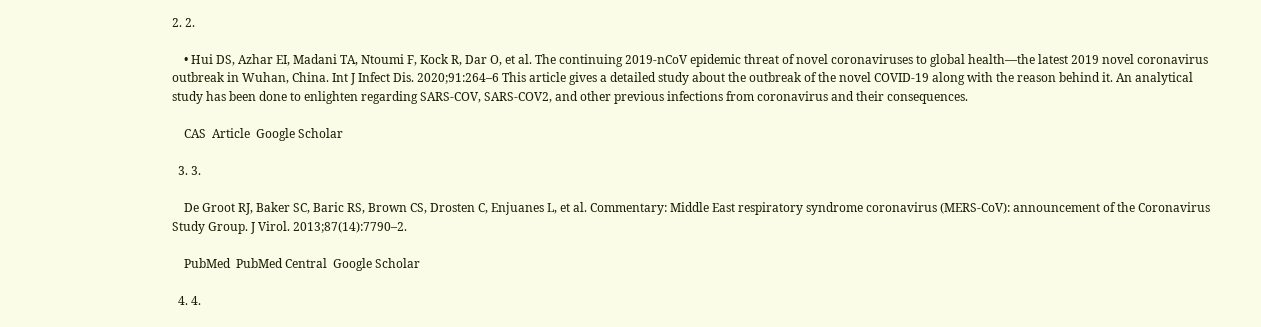2. 2.

    • Hui DS, Azhar EI, Madani TA, Ntoumi F, Kock R, Dar O, et al. The continuing 2019-nCoV epidemic threat of novel coronaviruses to global health—the latest 2019 novel coronavirus outbreak in Wuhan, China. Int J Infect Dis. 2020;91:264–6 This article gives a detailed study about the outbreak of the novel COVID-19 along with the reason behind it. An analytical study has been done to enlighten regarding SARS-COV, SARS-COV2, and other previous infections from coronavirus and their consequences.

    CAS  Article  Google Scholar

  3. 3.

    De Groot RJ, Baker SC, Baric RS, Brown CS, Drosten C, Enjuanes L, et al. Commentary: Middle East respiratory syndrome coronavirus (MERS-CoV): announcement of the Coronavirus Study Group. J Virol. 2013;87(14):7790–2.

    PubMed  PubMed Central  Google Scholar

  4. 4.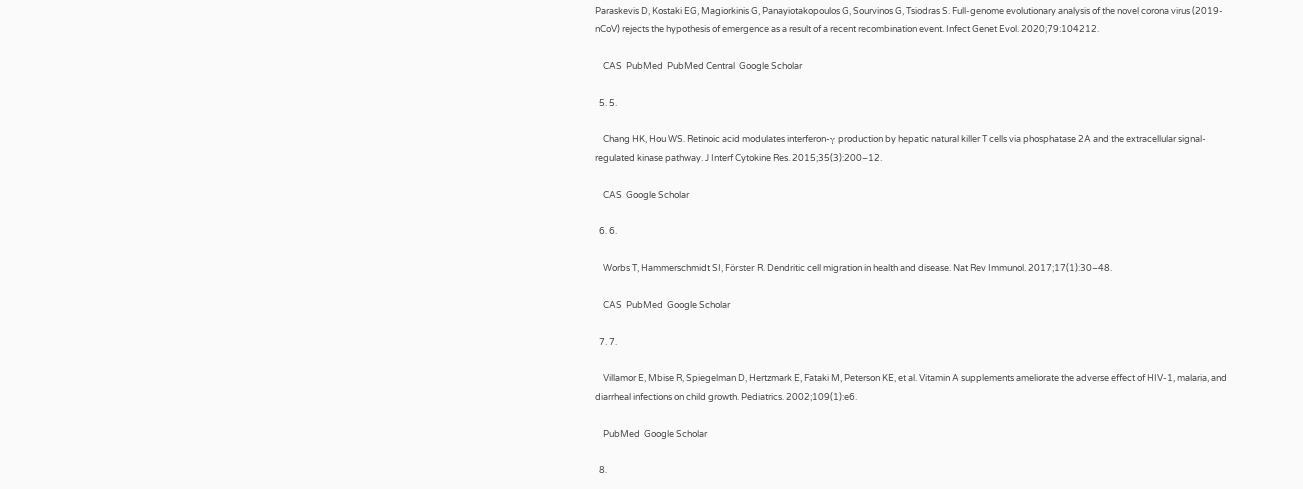Paraskevis D, Kostaki EG, Magiorkinis G, Panayiotakopoulos G, Sourvinos G, Tsiodras S. Full-genome evolutionary analysis of the novel corona virus (2019-nCoV) rejects the hypothesis of emergence as a result of a recent recombination event. Infect Genet Evol. 2020;79:104212.

    CAS  PubMed  PubMed Central  Google Scholar

  5. 5.

    Chang HK, Hou WS. Retinoic acid modulates interferon-γ production by hepatic natural killer T cells via phosphatase 2A and the extracellular signal-regulated kinase pathway. J Interf Cytokine Res. 2015;35(3):200–12.

    CAS  Google Scholar

  6. 6.

    Worbs T, Hammerschmidt SI, Förster R. Dendritic cell migration in health and disease. Nat Rev Immunol. 2017;17(1):30–48.

    CAS  PubMed  Google Scholar

  7. 7.

    Villamor E, Mbise R, Spiegelman D, Hertzmark E, Fataki M, Peterson KE, et al. Vitamin A supplements ameliorate the adverse effect of HIV-1, malaria, and diarrheal infections on child growth. Pediatrics. 2002;109(1):e6.

    PubMed  Google Scholar

  8.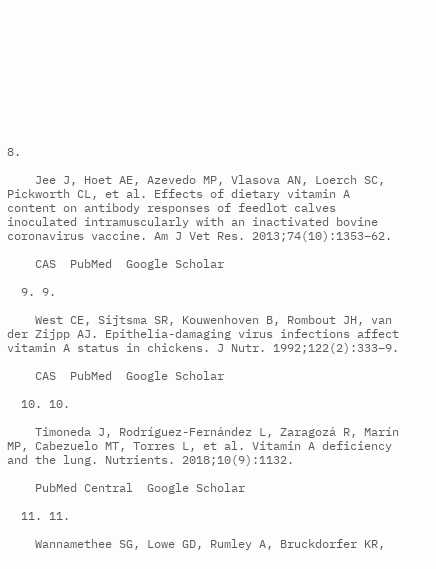8.

    Jee J, Hoet AE, Azevedo MP, Vlasova AN, Loerch SC, Pickworth CL, et al. Effects of dietary vitamin A content on antibody responses of feedlot calves inoculated intramuscularly with an inactivated bovine coronavirus vaccine. Am J Vet Res. 2013;74(10):1353–62.

    CAS  PubMed  Google Scholar

  9. 9.

    West CE, Sijtsma SR, Kouwenhoven B, Rombout JH, van der Zijpp AJ. Epithelia-damaging virus infections affect vitamin A status in chickens. J Nutr. 1992;122(2):333–9.

    CAS  PubMed  Google Scholar

  10. 10.

    Timoneda J, Rodríguez-Fernández L, Zaragozá R, Marín MP, Cabezuelo MT, Torres L, et al. Vitamin A deficiency and the lung. Nutrients. 2018;10(9):1132.

    PubMed Central  Google Scholar

  11. 11.

    Wannamethee SG, Lowe GD, Rumley A, Bruckdorfer KR,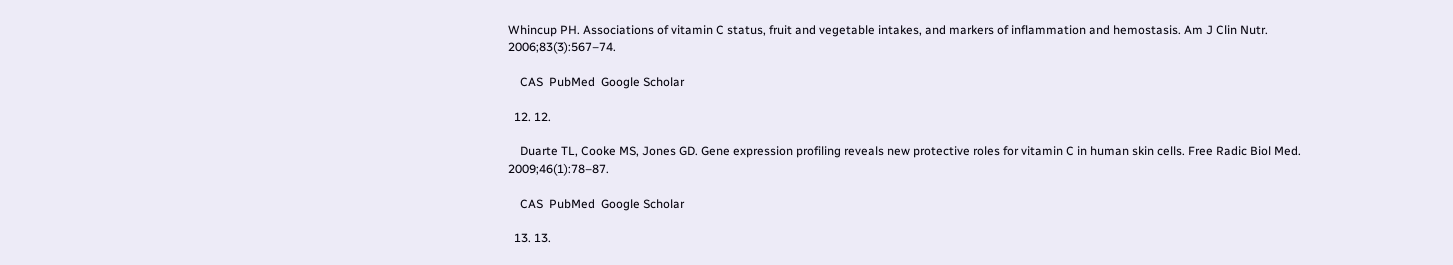Whincup PH. Associations of vitamin C status, fruit and vegetable intakes, and markers of inflammation and hemostasis. Am J Clin Nutr. 2006;83(3):567–74.

    CAS  PubMed  Google Scholar

  12. 12.

    Duarte TL, Cooke MS, Jones GD. Gene expression profiling reveals new protective roles for vitamin C in human skin cells. Free Radic Biol Med. 2009;46(1):78–87.

    CAS  PubMed  Google Scholar

  13. 13.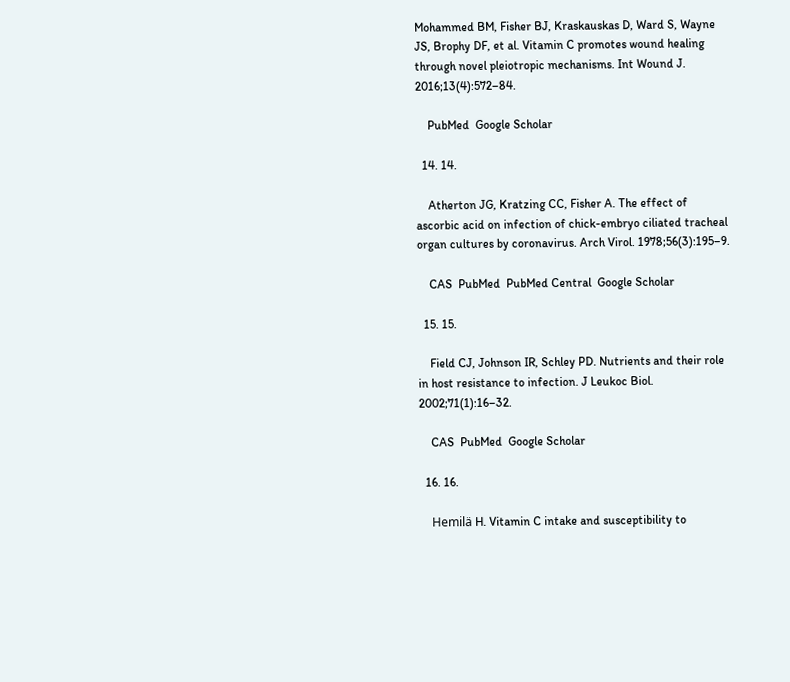Mohammed BM, Fisher BJ, Kraskauskas D, Ward S, Wayne JS, Brophy DF, et al. Vitamin C promotes wound healing through novel pleiotropic mechanisms. Int Wound J. 2016;13(4):572–84.

    PubMed  Google Scholar

  14. 14.

    Atherton JG, Kratzing CC, Fisher A. The effect of ascorbic acid on infection of chick-embryo ciliated tracheal organ cultures by coronavirus. Arch Virol. 1978;56(3):195–9.

    CAS  PubMed  PubMed Central  Google Scholar

  15. 15.

    Field CJ, Johnson IR, Schley PD. Nutrients and their role in host resistance to infection. J Leukoc Biol. 2002;71(1):16–32.

    CAS  PubMed  Google Scholar

  16. 16.

    Hemilä H. Vitamin C intake and susceptibility to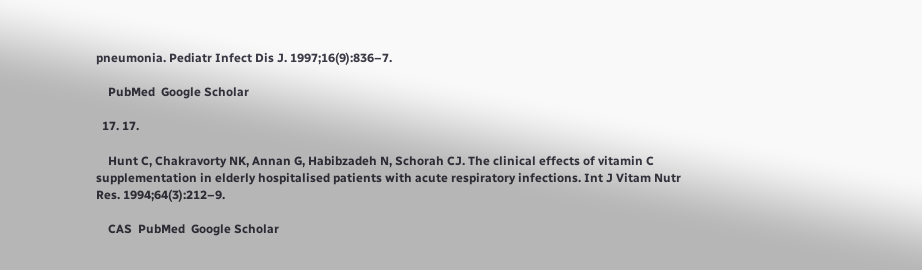pneumonia. Pediatr Infect Dis J. 1997;16(9):836–7.

    PubMed  Google Scholar

  17. 17.

    Hunt C, Chakravorty NK, Annan G, Habibzadeh N, Schorah CJ. The clinical effects of vitamin C supplementation in elderly hospitalised patients with acute respiratory infections. Int J Vitam Nutr Res. 1994;64(3):212–9.

    CAS  PubMed  Google Scholar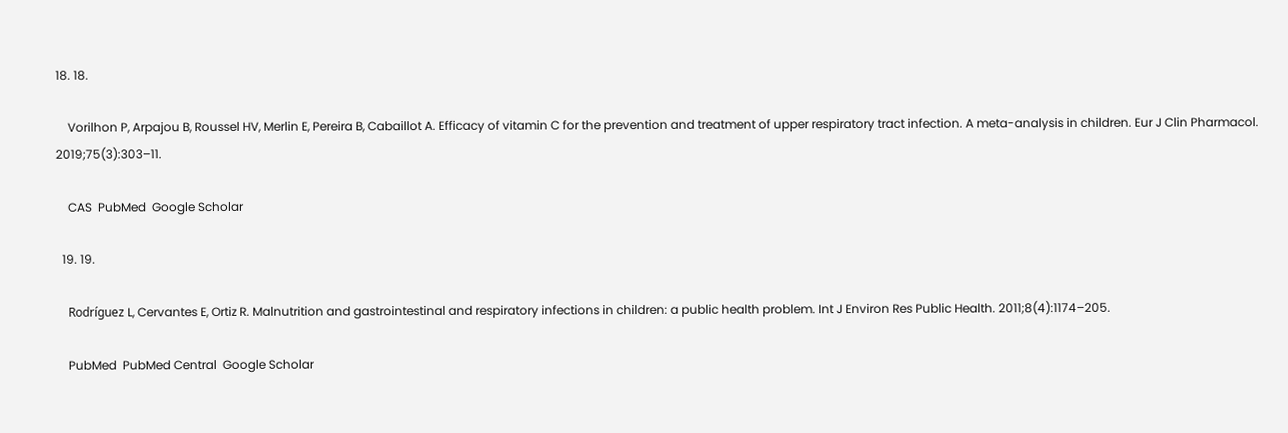18. 18.

    Vorilhon P, Arpajou B, Roussel HV, Merlin E, Pereira B, Cabaillot A. Efficacy of vitamin C for the prevention and treatment of upper respiratory tract infection. A meta-analysis in children. Eur J Clin Pharmacol. 2019;75(3):303–11.

    CAS  PubMed  Google Scholar

  19. 19.

    Rodríguez L, Cervantes E, Ortiz R. Malnutrition and gastrointestinal and respiratory infections in children: a public health problem. Int J Environ Res Public Health. 2011;8(4):1174–205.

    PubMed  PubMed Central  Google Scholar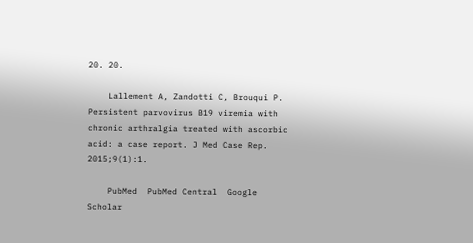20. 20.

    Lallement A, Zandotti C, Brouqui P. Persistent parvovirus B19 viremia with chronic arthralgia treated with ascorbic acid: a case report. J Med Case Rep. 2015;9(1):1.

    PubMed  PubMed Central  Google Scholar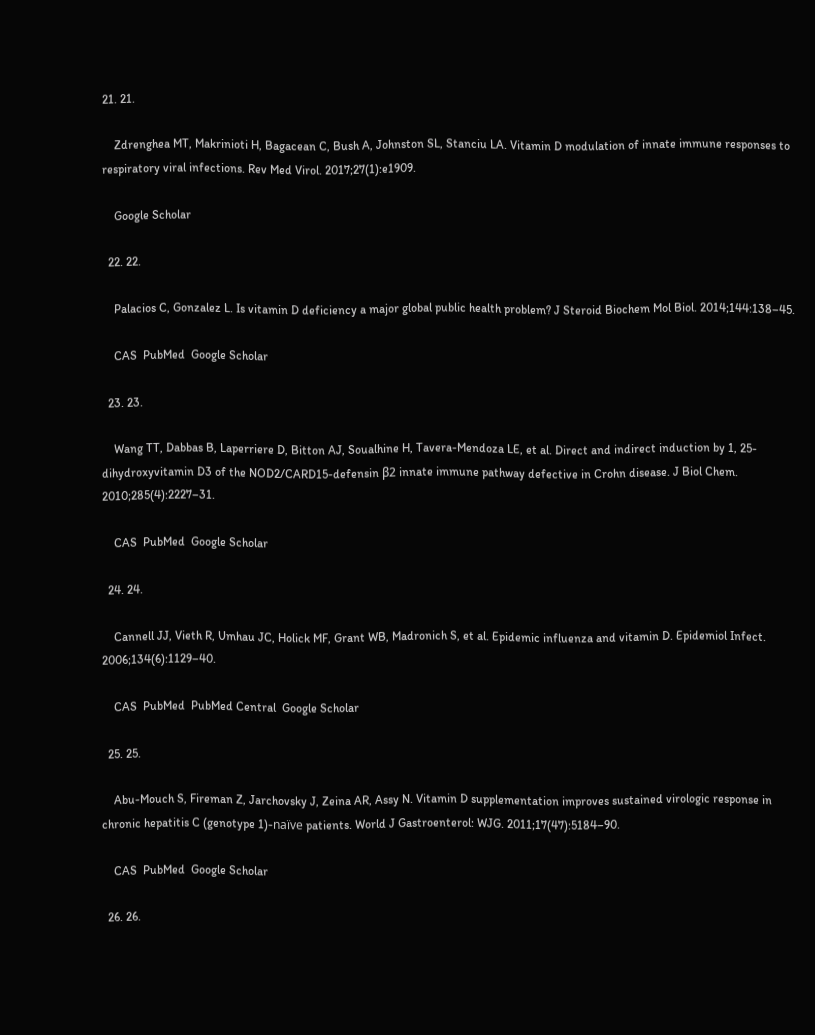21. 21.

    Zdrenghea MT, Makrinioti H, Bagacean C, Bush A, Johnston SL, Stanciu LA. Vitamin D modulation of innate immune responses to respiratory viral infections. Rev Med Virol. 2017;27(1):e1909.

    Google Scholar

  22. 22.

    Palacios C, Gonzalez L. Is vitamin D deficiency a major global public health problem? J Steroid Biochem Mol Biol. 2014;144:138–45.

    CAS  PubMed  Google Scholar

  23. 23.

    Wang TT, Dabbas B, Laperriere D, Bitton AJ, Soualhine H, Tavera-Mendoza LE, et al. Direct and indirect induction by 1, 25-dihydroxyvitamin D3 of the NOD2/CARD15-defensin β2 innate immune pathway defective in Crohn disease. J Biol Chem. 2010;285(4):2227–31.

    CAS  PubMed  Google Scholar

  24. 24.

    Cannell JJ, Vieth R, Umhau JC, Holick MF, Grant WB, Madronich S, et al. Epidemic influenza and vitamin D. Epidemiol Infect. 2006;134(6):1129–40.

    CAS  PubMed  PubMed Central  Google Scholar

  25. 25.

    Abu-Mouch S, Fireman Z, Jarchovsky J, Zeina AR, Assy N. Vitamin D supplementation improves sustained virologic response in chronic hepatitis C (genotype 1)-naïve patients. World J Gastroenterol: WJG. 2011;17(47):5184–90.

    CAS  PubMed  Google Scholar

  26. 26.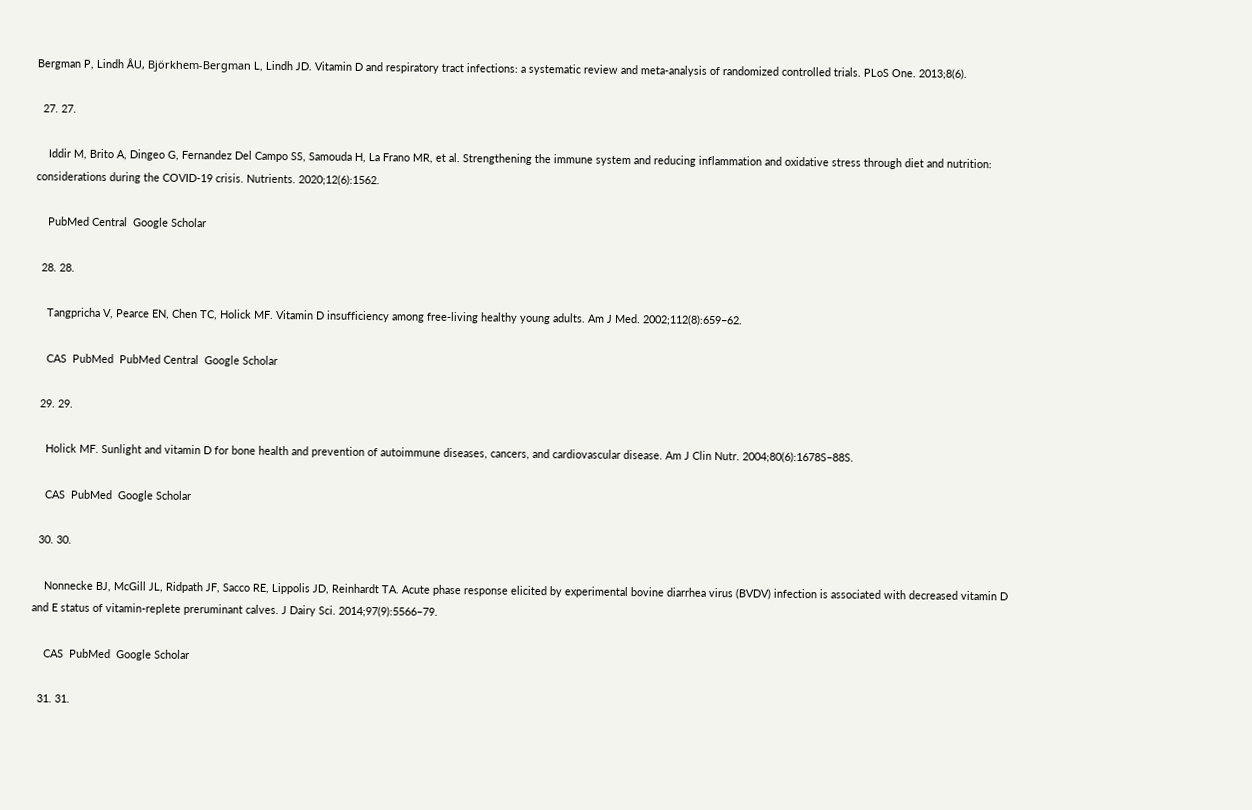Bergman P, Lindh ÅU, Björkhem-Bergman L, Lindh JD. Vitamin D and respiratory tract infections: a systematic review and meta-analysis of randomized controlled trials. PLoS One. 2013;8(6).

  27. 27.

    Iddir M, Brito A, Dingeo G, Fernandez Del Campo SS, Samouda H, La Frano MR, et al. Strengthening the immune system and reducing inflammation and oxidative stress through diet and nutrition: considerations during the COVID-19 crisis. Nutrients. 2020;12(6):1562.

    PubMed Central  Google Scholar

  28. 28.

    Tangpricha V, Pearce EN, Chen TC, Holick MF. Vitamin D insufficiency among free-living healthy young adults. Am J Med. 2002;112(8):659–62.

    CAS  PubMed  PubMed Central  Google Scholar

  29. 29.

    Holick MF. Sunlight and vitamin D for bone health and prevention of autoimmune diseases, cancers, and cardiovascular disease. Am J Clin Nutr. 2004;80(6):1678S–88S.

    CAS  PubMed  Google Scholar

  30. 30.

    Nonnecke BJ, McGill JL, Ridpath JF, Sacco RE, Lippolis JD, Reinhardt TA. Acute phase response elicited by experimental bovine diarrhea virus (BVDV) infection is associated with decreased vitamin D and E status of vitamin-replete preruminant calves. J Dairy Sci. 2014;97(9):5566–79.

    CAS  PubMed  Google Scholar

  31. 31.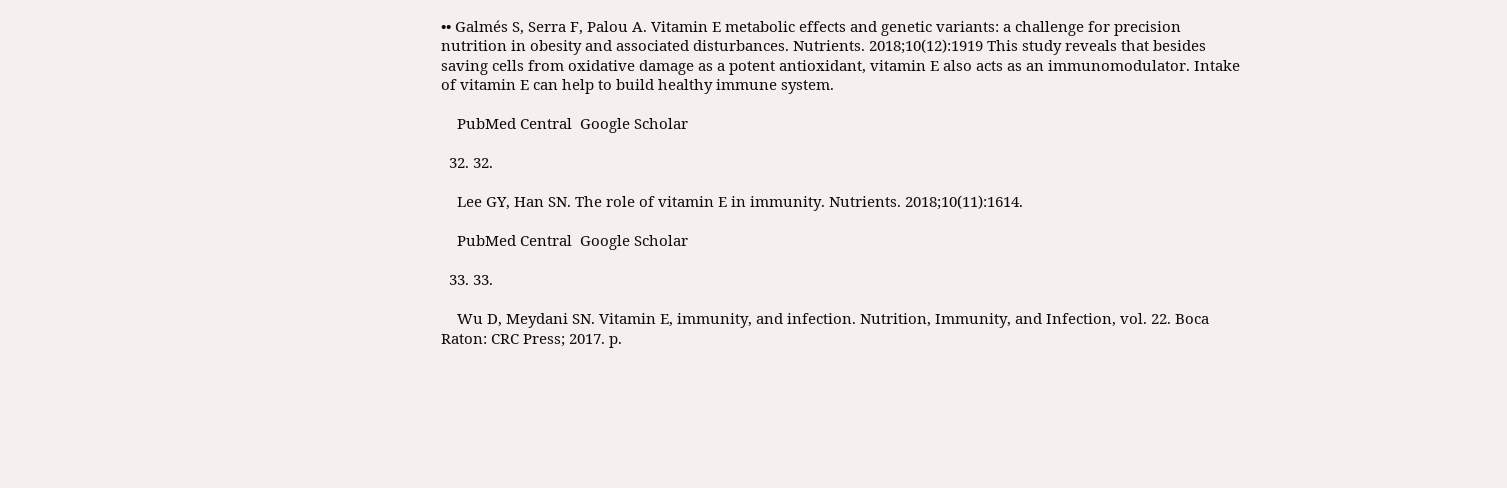•• Galmés S, Serra F, Palou A. Vitamin E metabolic effects and genetic variants: a challenge for precision nutrition in obesity and associated disturbances. Nutrients. 2018;10(12):1919 This study reveals that besides saving cells from oxidative damage as a potent antioxidant, vitamin E also acts as an immunomodulator. Intake of vitamin E can help to build healthy immune system.

    PubMed Central  Google Scholar

  32. 32.

    Lee GY, Han SN. The role of vitamin E in immunity. Nutrients. 2018;10(11):1614.

    PubMed Central  Google Scholar

  33. 33.

    Wu D, Meydani SN. Vitamin E, immunity, and infection. Nutrition, Immunity, and Infection, vol. 22. Boca Raton: CRC Press; 2017. p.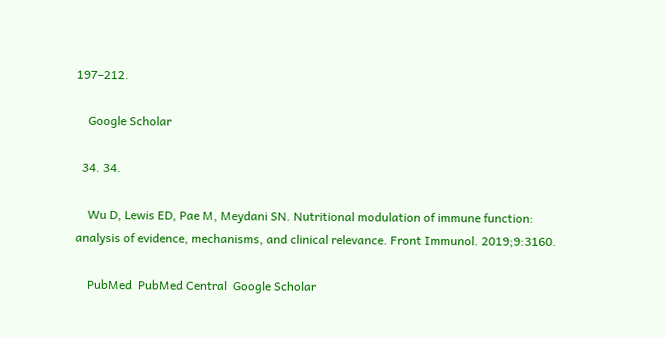197–212.

    Google Scholar

  34. 34.

    Wu D, Lewis ED, Pae M, Meydani SN. Nutritional modulation of immune function: analysis of evidence, mechanisms, and clinical relevance. Front Immunol. 2019;9:3160.

    PubMed  PubMed Central  Google Scholar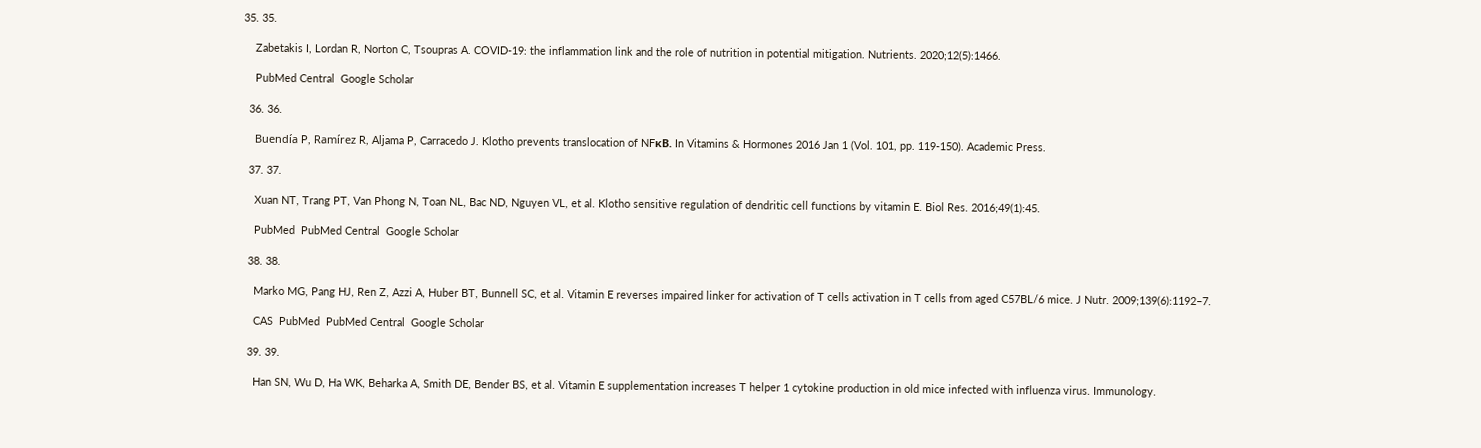35. 35.

    Zabetakis I, Lordan R, Norton C, Tsoupras A. COVID-19: the inflammation link and the role of nutrition in potential mitigation. Nutrients. 2020;12(5):1466.

    PubMed Central  Google Scholar

  36. 36.

    Buendía P, Ramírez R, Aljama P, Carracedo J. Klotho prevents translocation of NFκB. In Vitamins & Hormones 2016 Jan 1 (Vol. 101, pp. 119-150). Academic Press.

  37. 37.

    Xuan NT, Trang PT, Van Phong N, Toan NL, Bac ND, Nguyen VL, et al. Klotho sensitive regulation of dendritic cell functions by vitamin E. Biol Res. 2016;49(1):45.

    PubMed  PubMed Central  Google Scholar

  38. 38.

    Marko MG, Pang HJ, Ren Z, Azzi A, Huber BT, Bunnell SC, et al. Vitamin E reverses impaired linker for activation of T cells activation in T cells from aged C57BL/6 mice. J Nutr. 2009;139(6):1192–7.

    CAS  PubMed  PubMed Central  Google Scholar

  39. 39.

    Han SN, Wu D, Ha WK, Beharka A, Smith DE, Bender BS, et al. Vitamin E supplementation increases T helper 1 cytokine production in old mice infected with influenza virus. Immunology.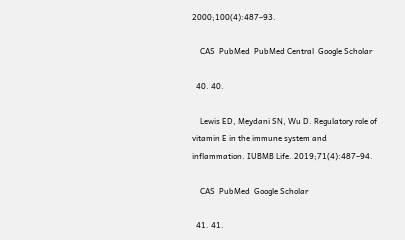2000;100(4):487–93.

    CAS  PubMed  PubMed Central  Google Scholar

  40. 40.

    Lewis ED, Meydani SN, Wu D. Regulatory role of vitamin E in the immune system and inflammation. IUBMB Life. 2019;71(4):487–94.

    CAS  PubMed  Google Scholar

  41. 41.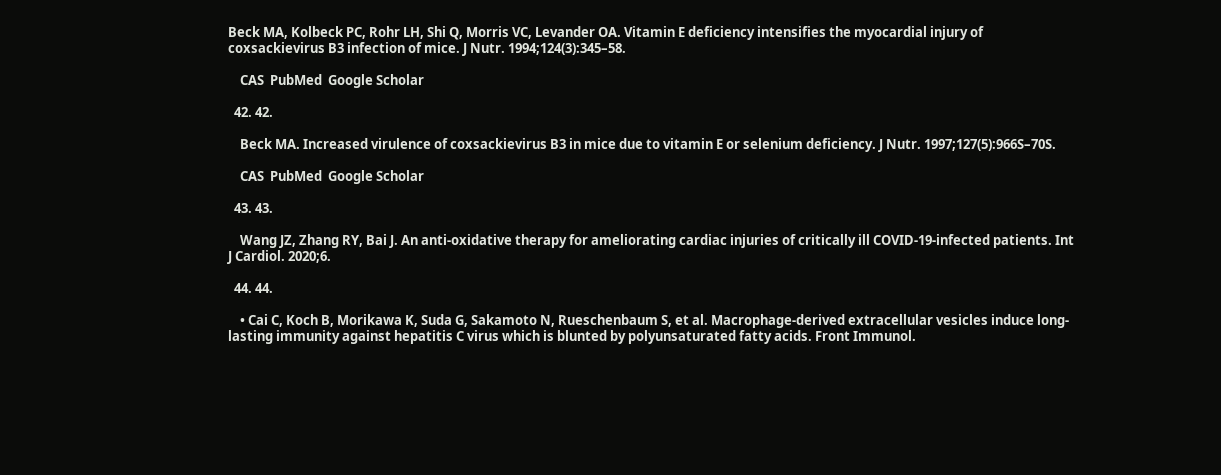Beck MA, Kolbeck PC, Rohr LH, Shi Q, Morris VC, Levander OA. Vitamin E deficiency intensifies the myocardial injury of coxsackievirus B3 infection of mice. J Nutr. 1994;124(3):345–58.

    CAS  PubMed  Google Scholar

  42. 42.

    Beck MA. Increased virulence of coxsackievirus B3 in mice due to vitamin E or selenium deficiency. J Nutr. 1997;127(5):966S–70S.

    CAS  PubMed  Google Scholar

  43. 43.

    Wang JZ, Zhang RY, Bai J. An anti-oxidative therapy for ameliorating cardiac injuries of critically ill COVID-19-infected patients. Int J Cardiol. 2020;6.

  44. 44.

    • Cai C, Koch B, Morikawa K, Suda G, Sakamoto N, Rueschenbaum S, et al. Macrophage-derived extracellular vesicles induce long-lasting immunity against hepatitis C virus which is blunted by polyunsaturated fatty acids. Front Immunol.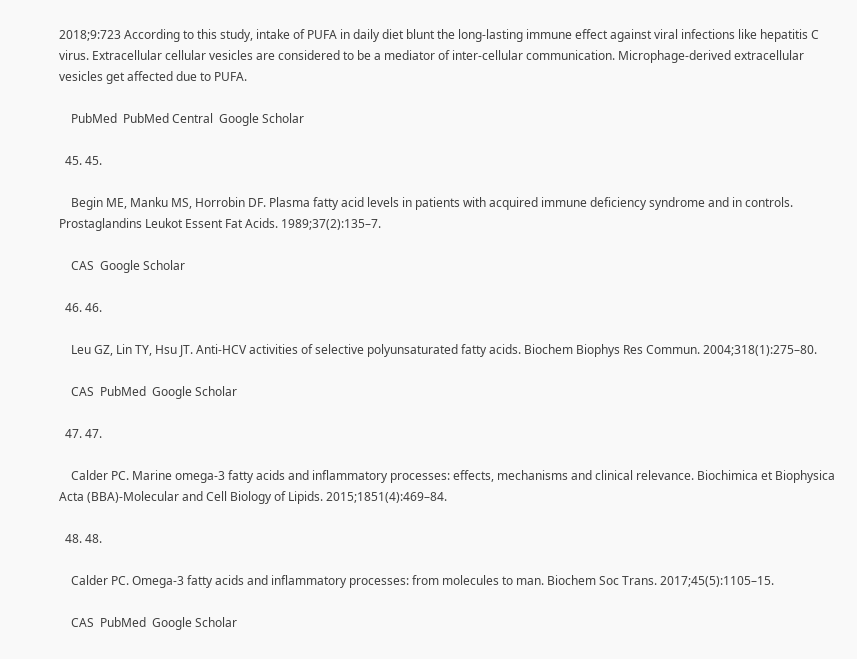2018;9:723 According to this study, intake of PUFA in daily diet blunt the long-lasting immune effect against viral infections like hepatitis C virus. Extracellular cellular vesicles are considered to be a mediator of inter-cellular communication. Microphage-derived extracellular vesicles get affected due to PUFA.

    PubMed  PubMed Central  Google Scholar

  45. 45.

    Begin ME, Manku MS, Horrobin DF. Plasma fatty acid levels in patients with acquired immune deficiency syndrome and in controls. Prostaglandins Leukot Essent Fat Acids. 1989;37(2):135–7.

    CAS  Google Scholar

  46. 46.

    Leu GZ, Lin TY, Hsu JT. Anti-HCV activities of selective polyunsaturated fatty acids. Biochem Biophys Res Commun. 2004;318(1):275–80.

    CAS  PubMed  Google Scholar

  47. 47.

    Calder PC. Marine omega-3 fatty acids and inflammatory processes: effects, mechanisms and clinical relevance. Biochimica et Biophysica Acta (BBA)-Molecular and Cell Biology of Lipids. 2015;1851(4):469–84.

  48. 48.

    Calder PC. Omega-3 fatty acids and inflammatory processes: from molecules to man. Biochem Soc Trans. 2017;45(5):1105–15.

    CAS  PubMed  Google Scholar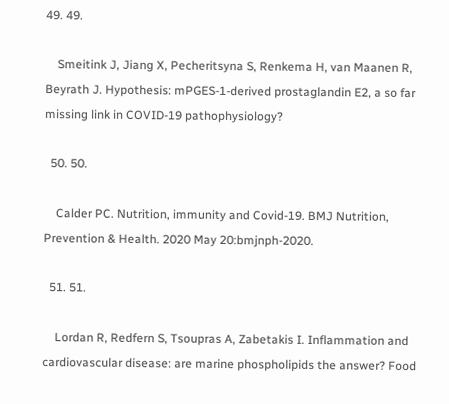49. 49.

    Smeitink J, Jiang X, Pecheritsyna S, Renkema H, van Maanen R, Beyrath J. Hypothesis: mPGES-1-derived prostaglandin E2, a so far missing link in COVID-19 pathophysiology?

  50. 50.

    Calder PC. Nutrition, immunity and Covid-19. BMJ Nutrition, Prevention & Health. 2020 May 20:bmjnph-2020.

  51. 51.

    Lordan R, Redfern S, Tsoupras A, Zabetakis I. Inflammation and cardiovascular disease: are marine phospholipids the answer? Food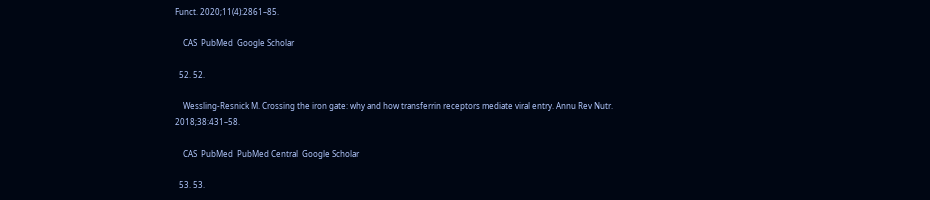Funct. 2020;11(4):2861–85.

    CAS  PubMed  Google Scholar

  52. 52.

    Wessling-Resnick M. Crossing the iron gate: why and how transferrin receptors mediate viral entry. Annu Rev Nutr. 2018;38:431–58.

    CAS  PubMed  PubMed Central  Google Scholar

  53. 53.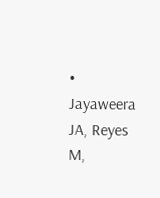• Jayaweera JA, Reyes M,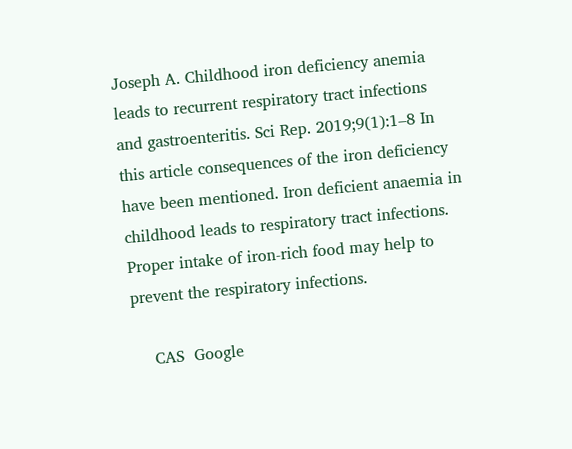Joseph A. Childhood iron deficiency anemia leads to recurrent respiratory tract infections and gastroenteritis. Sci Rep. 2019;9(1):1–8 In this article consequences of the iron deficiency have been mentioned. Iron deficient anaemia in childhood leads to respiratory tract infections. Proper intake of iron-rich food may help to prevent the respiratory infections.

    CAS  Google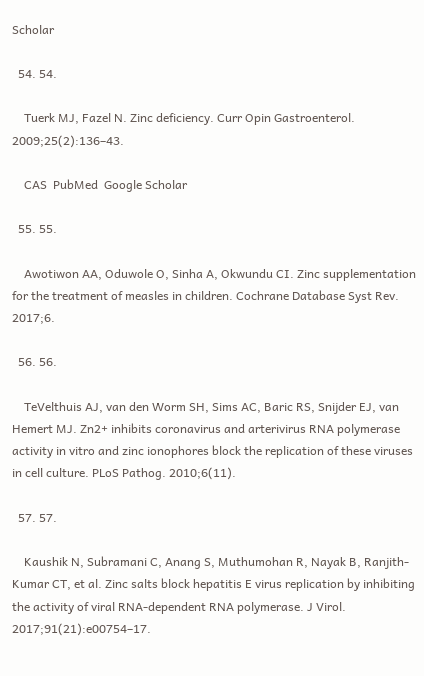Scholar

  54. 54.

    Tuerk MJ, Fazel N. Zinc deficiency. Curr Opin Gastroenterol. 2009;25(2):136–43.

    CAS  PubMed  Google Scholar

  55. 55.

    Awotiwon AA, Oduwole O, Sinha A, Okwundu CI. Zinc supplementation for the treatment of measles in children. Cochrane Database Syst Rev. 2017;6.

  56. 56.

    TeVelthuis AJ, van den Worm SH, Sims AC, Baric RS, Snijder EJ, van Hemert MJ. Zn2+ inhibits coronavirus and arterivirus RNA polymerase activity in vitro and zinc ionophores block the replication of these viruses in cell culture. PLoS Pathog. 2010;6(11).

  57. 57.

    Kaushik N, Subramani C, Anang S, Muthumohan R, Nayak B, Ranjith-Kumar CT, et al. Zinc salts block hepatitis E virus replication by inhibiting the activity of viral RNA-dependent RNA polymerase. J Virol. 2017;91(21):e00754–17.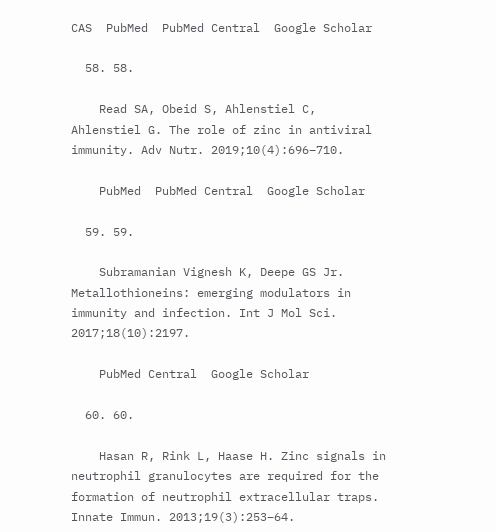CAS  PubMed  PubMed Central  Google Scholar

  58. 58.

    Read SA, Obeid S, Ahlenstiel C, Ahlenstiel G. The role of zinc in antiviral immunity. Adv Nutr. 2019;10(4):696–710.

    PubMed  PubMed Central  Google Scholar

  59. 59.

    Subramanian Vignesh K, Deepe GS Jr. Metallothioneins: emerging modulators in immunity and infection. Int J Mol Sci. 2017;18(10):2197.

    PubMed Central  Google Scholar

  60. 60.

    Hasan R, Rink L, Haase H. Zinc signals in neutrophil granulocytes are required for the formation of neutrophil extracellular traps. Innate Immun. 2013;19(3):253–64.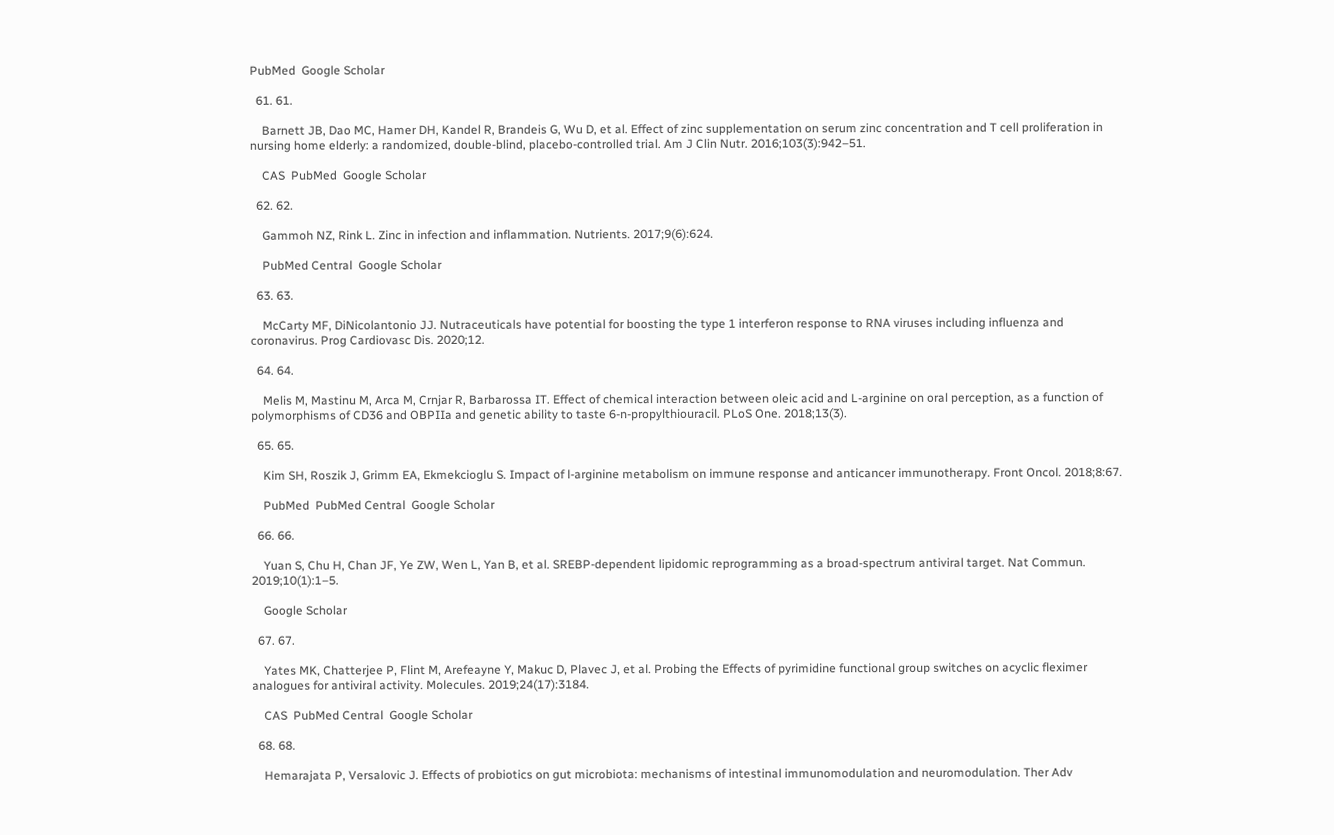PubMed  Google Scholar

  61. 61.

    Barnett JB, Dao MC, Hamer DH, Kandel R, Brandeis G, Wu D, et al. Effect of zinc supplementation on serum zinc concentration and T cell proliferation in nursing home elderly: a randomized, double-blind, placebo-controlled trial. Am J Clin Nutr. 2016;103(3):942–51.

    CAS  PubMed  Google Scholar

  62. 62.

    Gammoh NZ, Rink L. Zinc in infection and inflammation. Nutrients. 2017;9(6):624.

    PubMed Central  Google Scholar

  63. 63.

    McCarty MF, DiNicolantonio JJ. Nutraceuticals have potential for boosting the type 1 interferon response to RNA viruses including influenza and coronavirus. Prog Cardiovasc Dis. 2020;12.

  64. 64.

    Melis M, Mastinu M, Arca M, Crnjar R, Barbarossa IT. Effect of chemical interaction between oleic acid and L-arginine on oral perception, as a function of polymorphisms of CD36 and OBPIIa and genetic ability to taste 6-n-propylthiouracil. PLoS One. 2018;13(3).

  65. 65.

    Kim SH, Roszik J, Grimm EA, Ekmekcioglu S. Impact of l-arginine metabolism on immune response and anticancer immunotherapy. Front Oncol. 2018;8:67.

    PubMed  PubMed Central  Google Scholar

  66. 66.

    Yuan S, Chu H, Chan JF, Ye ZW, Wen L, Yan B, et al. SREBP-dependent lipidomic reprogramming as a broad-spectrum antiviral target. Nat Commun. 2019;10(1):1–5.

    Google Scholar

  67. 67.

    Yates MK, Chatterjee P, Flint M, Arefeayne Y, Makuc D, Plavec J, et al. Probing the Effects of pyrimidine functional group switches on acyclic fleximer analogues for antiviral activity. Molecules. 2019;24(17):3184.

    CAS  PubMed Central  Google Scholar

  68. 68.

    Hemarajata P, Versalovic J. Effects of probiotics on gut microbiota: mechanisms of intestinal immunomodulation and neuromodulation. Ther Adv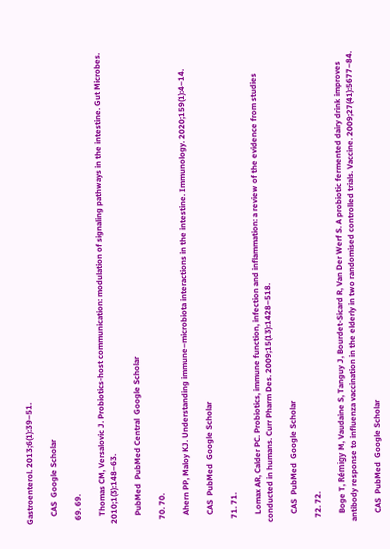Gastroenterol. 2013;6(1):39–51.

    CAS  Google Scholar

  69. 69.

    Thomas CM, Versalovic J. Probiotics-host communication: modulation of signaling pathways in the intestine. Gut Microbes. 2010;1(3):148–63.

    PubMed  PubMed Central  Google Scholar

  70. 70.

    Ahern PP, Maloy KJ. Understanding immune–microbiota interactions in the intestine. Immunology. 2020;159(1):4–14.

    CAS  PubMed  Google Scholar

  71. 71.

    Lomax AR, Calder PC. Probiotics, immune function, infection and inflammation: a review of the evidence from studies conducted in humans. Curr Pharm Des. 2009;15(13):1428–518.

    CAS  PubMed  Google Scholar

  72. 72.

    Boge T, Rémigy M, Vaudaine S, Tanguy J, Bourdet-Sicard R, Van Der Werf S. A probiotic fermented dairy drink improves antibody response to influenza vaccination in the elderly in two randomised controlled trials. Vaccine. 2009;27(41):5677–84.

    CAS  PubMed  Google Scholar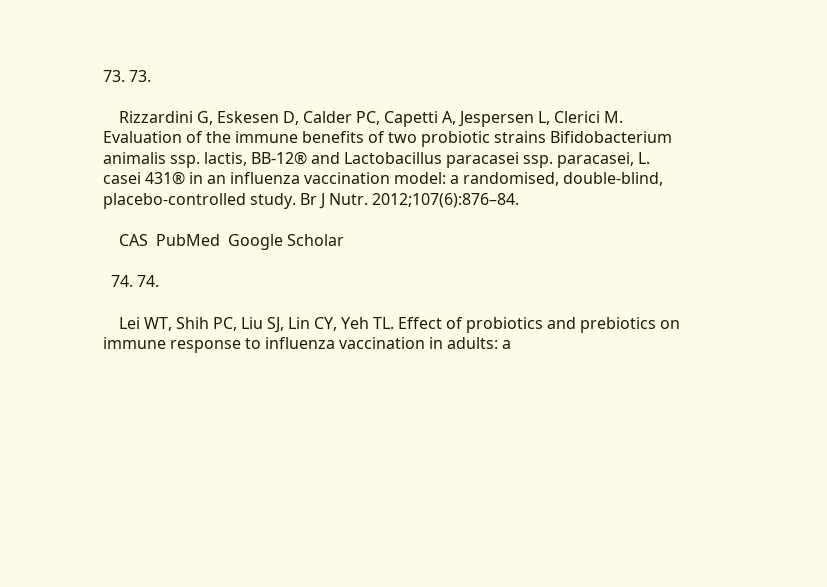73. 73.

    Rizzardini G, Eskesen D, Calder PC, Capetti A, Jespersen L, Clerici M. Evaluation of the immune benefits of two probiotic strains Bifidobacterium animalis ssp. lactis, BB-12® and Lactobacillus paracasei ssp. paracasei, L. casei 431® in an influenza vaccination model: a randomised, double-blind, placebo-controlled study. Br J Nutr. 2012;107(6):876–84.

    CAS  PubMed  Google Scholar

  74. 74.

    Lei WT, Shih PC, Liu SJ, Lin CY, Yeh TL. Effect of probiotics and prebiotics on immune response to influenza vaccination in adults: a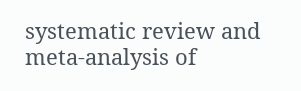systematic review and meta-analysis of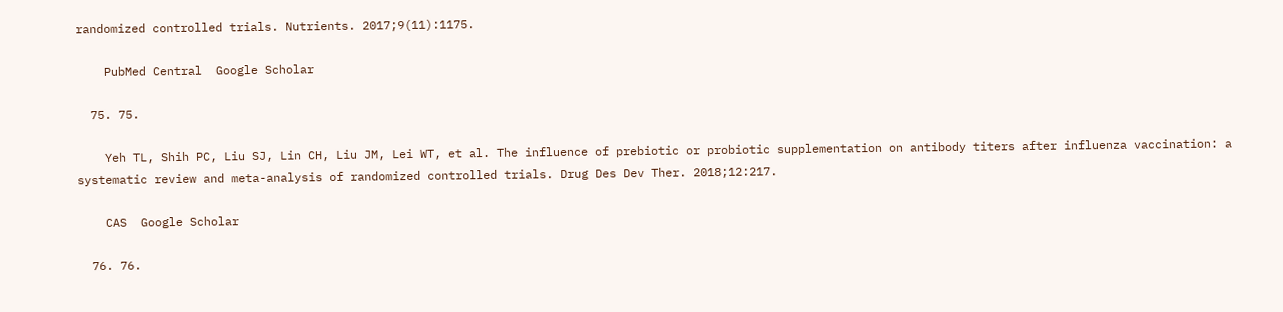randomized controlled trials. Nutrients. 2017;9(11):1175.

    PubMed Central  Google Scholar

  75. 75.

    Yeh TL, Shih PC, Liu SJ, Lin CH, Liu JM, Lei WT, et al. The influence of prebiotic or probiotic supplementation on antibody titers after influenza vaccination: a systematic review and meta-analysis of randomized controlled trials. Drug Des Dev Ther. 2018;12:217.

    CAS  Google Scholar

  76. 76.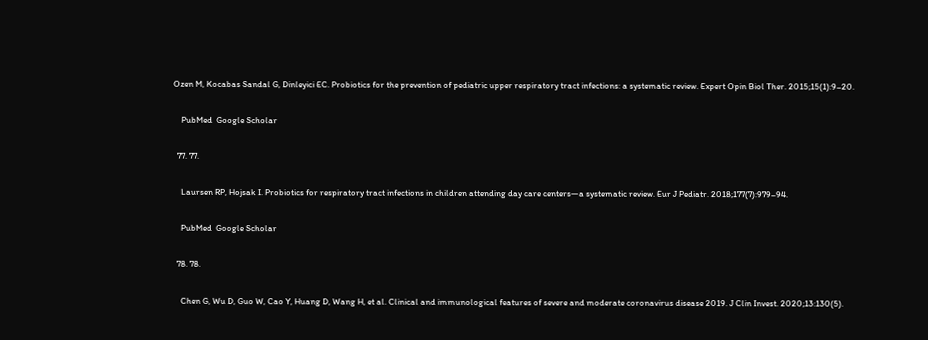Ozen M, Kocabas Sandal G, Dinleyici EC. Probiotics for the prevention of pediatric upper respiratory tract infections: a systematic review. Expert Opin Biol Ther. 2015;15(1):9–20.

    PubMed  Google Scholar

  77. 77.

    Laursen RP, Hojsak I. Probiotics for respiratory tract infections in children attending day care centers—a systematic review. Eur J Pediatr. 2018;177(7):979–94.

    PubMed  Google Scholar

  78. 78.

    Chen G, Wu D, Guo W, Cao Y, Huang D, Wang H, et al. Clinical and immunological features of severe and moderate coronavirus disease 2019. J Clin Invest. 2020;13:130(5).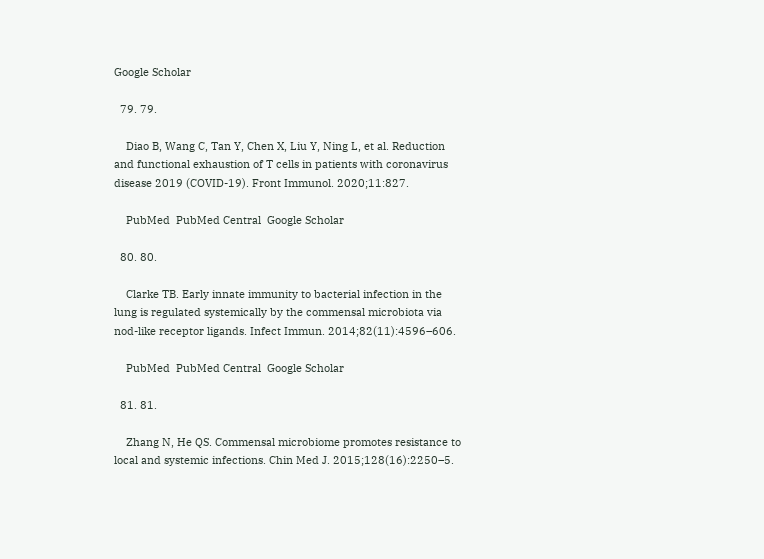Google Scholar

  79. 79.

    Diao B, Wang C, Tan Y, Chen X, Liu Y, Ning L, et al. Reduction and functional exhaustion of T cells in patients with coronavirus disease 2019 (COVID-19). Front Immunol. 2020;11:827.

    PubMed  PubMed Central  Google Scholar

  80. 80.

    Clarke TB. Early innate immunity to bacterial infection in the lung is regulated systemically by the commensal microbiota via nod-like receptor ligands. Infect Immun. 2014;82(11):4596–606.

    PubMed  PubMed Central  Google Scholar

  81. 81.

    Zhang N, He QS. Commensal microbiome promotes resistance to local and systemic infections. Chin Med J. 2015;128(16):2250–5.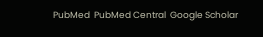PubMed  PubMed Central  Google Scholar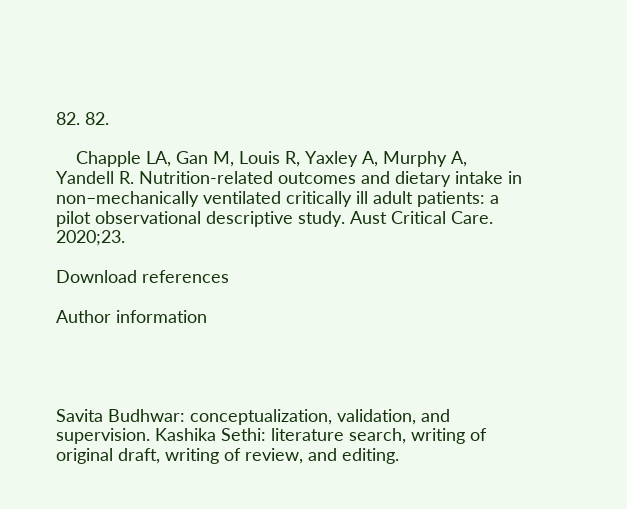82. 82.

    Chapple LA, Gan M, Louis R, Yaxley A, Murphy A, Yandell R. Nutrition-related outcomes and dietary intake in non–mechanically ventilated critically ill adult patients: a pilot observational descriptive study. Aust Critical Care. 2020;23.

Download references

Author information




Savita Budhwar: conceptualization, validation, and supervision. Kashika Sethi: literature search, writing of original draft, writing of review, and editing.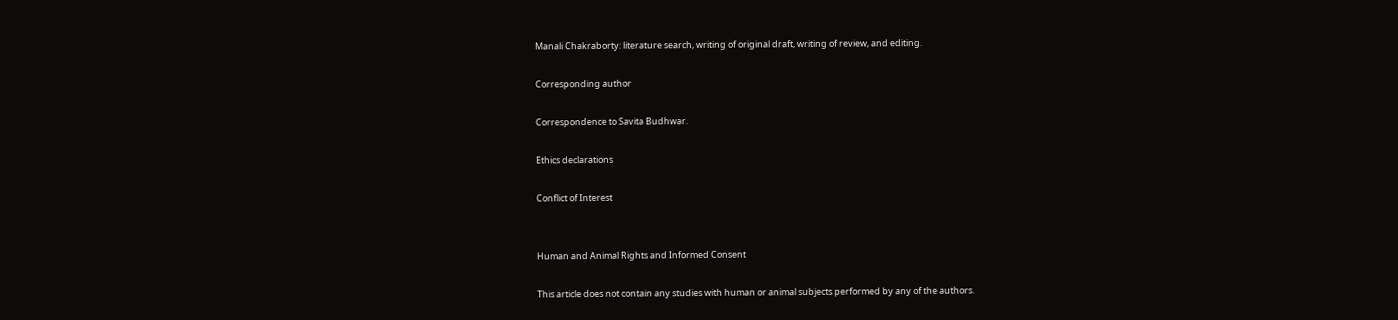Manali Chakraborty: literature search, writing of original draft, writing of review, and editing.

Corresponding author

Correspondence to Savita Budhwar.

Ethics declarations

Conflict of Interest


Human and Animal Rights and Informed Consent

This article does not contain any studies with human or animal subjects performed by any of the authors.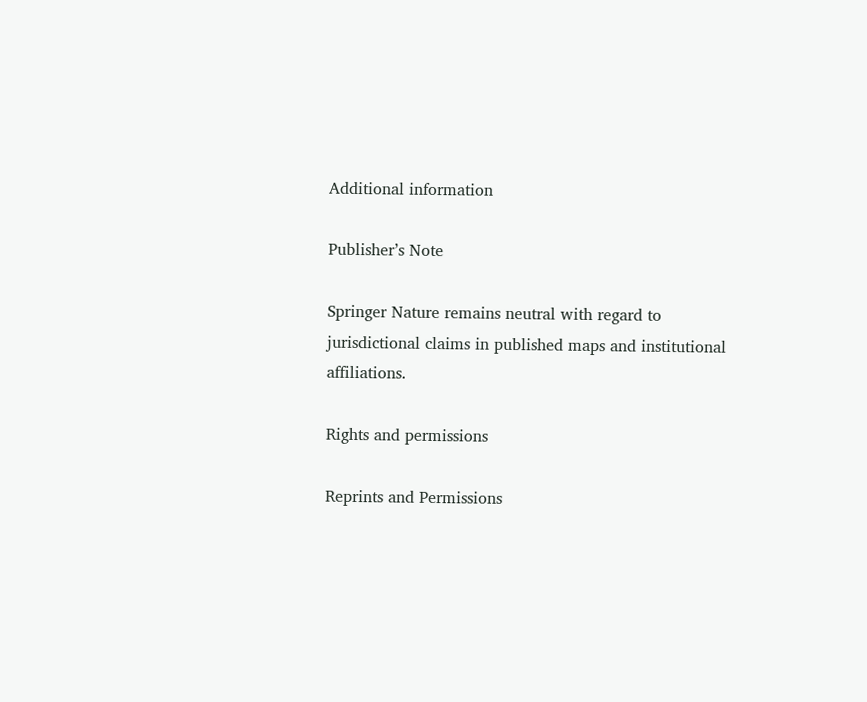Additional information

Publisher’s Note

Springer Nature remains neutral with regard to jurisdictional claims in published maps and institutional affiliations.

Rights and permissions

Reprints and Permissions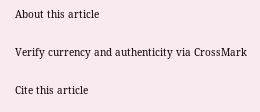About this article

Verify currency and authenticity via CrossMark

Cite this article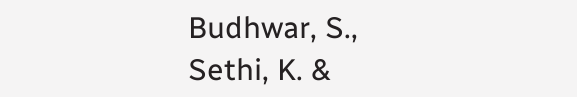Budhwar, S., Sethi, K. &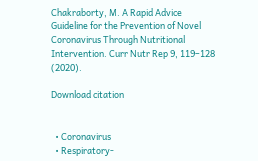Chakraborty, M. A Rapid Advice Guideline for the Prevention of Novel Coronavirus Through Nutritional Intervention. Curr Nutr Rep 9, 119–128 (2020).

Download citation


  • Coronavirus
  • Respiratory-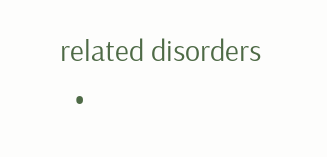related disorders
  •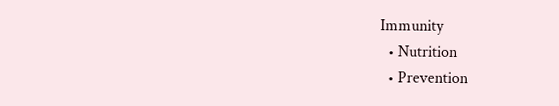Immunity
  • Nutrition
  • Prevention